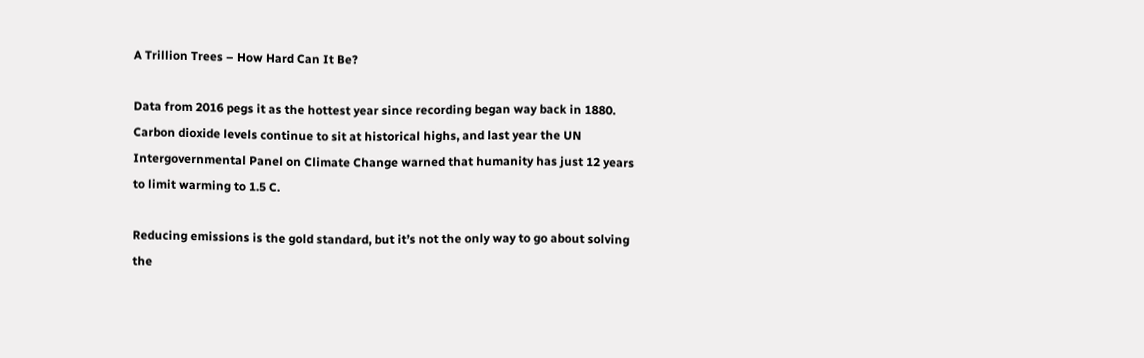A Trillion Trees – How Hard Can It Be?

Data from 2016 pegs it as the hottest year since recording began way back in 1880. Carbon dioxide levels continue to sit at historical highs, and last year the UN Intergovernmental Panel on Climate Change warned that humanity has just 12 years to limit warming to 1.5 C.

Reducing emissions is the gold standard, but it’s not the only way to go about solving the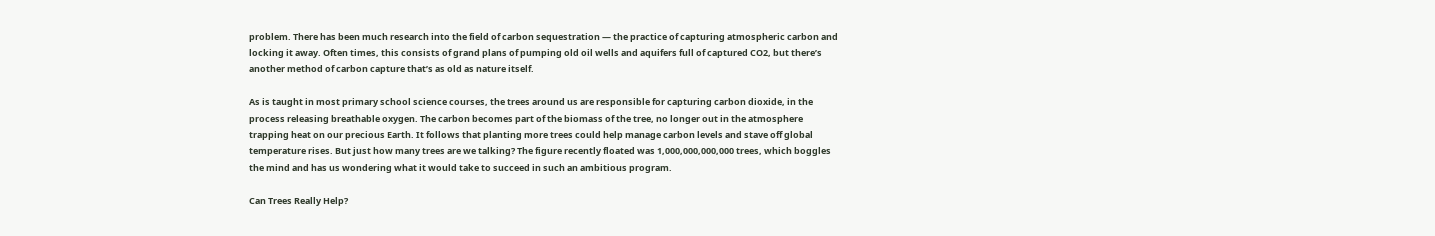problem. There has been much research into the field of carbon sequestration — the practice of capturing atmospheric carbon and locking it away. Often times, this consists of grand plans of pumping old oil wells and aquifers full of captured CO2, but there’s another method of carbon capture that’s as old as nature itself.

As is taught in most primary school science courses, the trees around us are responsible for capturing carbon dioxide, in the process releasing breathable oxygen. The carbon becomes part of the biomass of the tree, no longer out in the atmosphere trapping heat on our precious Earth. It follows that planting more trees could help manage carbon levels and stave off global temperature rises. But just how many trees are we talking? The figure recently floated was 1,000,000,000,000 trees, which boggles the mind and has us wondering what it would take to succeed in such an ambitious program.

Can Trees Really Help?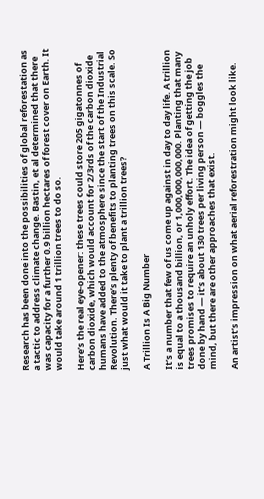Research has been done into the possibilities of global reforestation as a tactic to address climate change. Bastin, et al determined that there was capacity for a further 0.9 billion hectares of forest cover on Earth. It would take around 1 trillion trees to do so.

Here’s the real eye-opener: these trees could store 205 gigatonnes of carbon dioxide, which would account for 2/3rds of the carbon dioxide humans have added to the atmosphere since the start of the Industrial Revolution. There’s plenty of benefits to planting trees on this scale. So just what would it take to plant a trillion trees?

A Trillion Is A Big Number

It’s a number that few of us come up against in day to day life. A trillion is equal to a thousand billion, or 1,000,000,000,000. Planting that many trees promises to require an unholy effort. The idea of getting the job done by hand — it’s about 130 trees per living person — boggles the mind, but there are other approaches that exist.

An artist’s impression on what aerial reforestration might look like.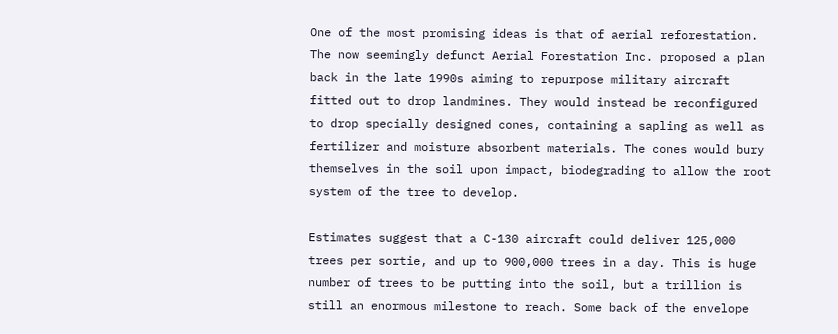One of the most promising ideas is that of aerial reforestation. The now seemingly defunct Aerial Forestation Inc. proposed a plan back in the late 1990s aiming to repurpose military aircraft fitted out to drop landmines. They would instead be reconfigured to drop specially designed cones, containing a sapling as well as fertilizer and moisture absorbent materials. The cones would bury themselves in the soil upon impact, biodegrading to allow the root system of the tree to develop.

Estimates suggest that a C-130 aircraft could deliver 125,000 trees per sortie, and up to 900,000 trees in a day. This is huge number of trees to be putting into the soil, but a trillion is still an enormous milestone to reach. Some back of the envelope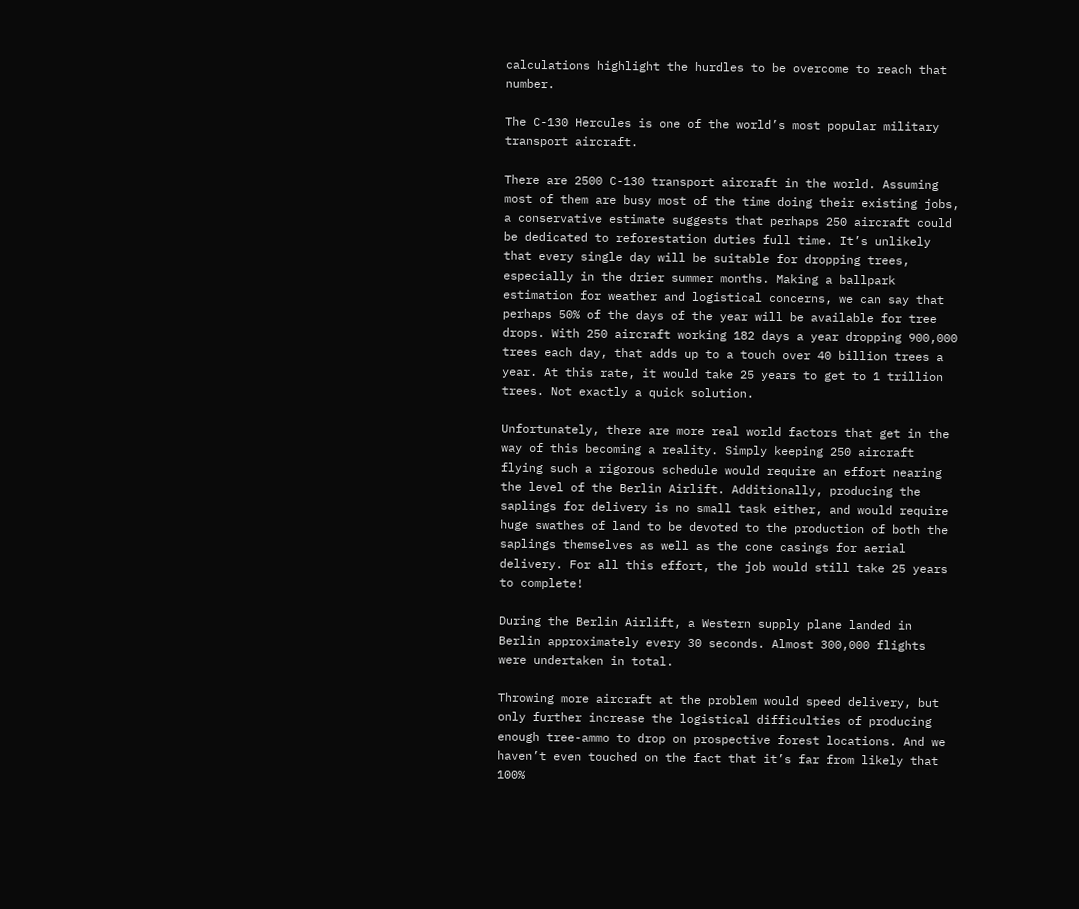calculations highlight the hurdles to be overcome to reach that number.

The C-130 Hercules is one of the world’s most popular military transport aircraft.

There are 2500 C-130 transport aircraft in the world. Assuming most of them are busy most of the time doing their existing jobs, a conservative estimate suggests that perhaps 250 aircraft could be dedicated to reforestation duties full time. It’s unlikely that every single day will be suitable for dropping trees, especially in the drier summer months. Making a ballpark estimation for weather and logistical concerns, we can say that perhaps 50% of the days of the year will be available for tree drops. With 250 aircraft working 182 days a year dropping 900,000 trees each day, that adds up to a touch over 40 billion trees a year. At this rate, it would take 25 years to get to 1 trillion trees. Not exactly a quick solution.

Unfortunately, there are more real world factors that get in the way of this becoming a reality. Simply keeping 250 aircraft flying such a rigorous schedule would require an effort nearing the level of the Berlin Airlift. Additionally, producing the saplings for delivery is no small task either, and would require huge swathes of land to be devoted to the production of both the saplings themselves as well as the cone casings for aerial delivery. For all this effort, the job would still take 25 years to complete!

During the Berlin Airlift, a Western supply plane landed in Berlin approximately every 30 seconds. Almost 300,000 flights were undertaken in total.

Throwing more aircraft at the problem would speed delivery, but only further increase the logistical difficulties of producing enough tree-ammo to drop on prospective forest locations. And we haven’t even touched on the fact that it’s far from likely that 100%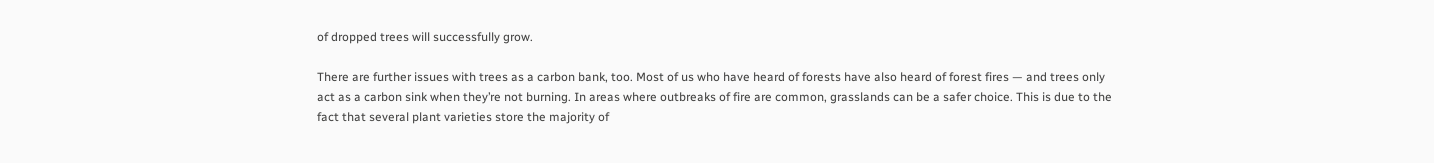of dropped trees will successfully grow.

There are further issues with trees as a carbon bank, too. Most of us who have heard of forests have also heard of forest fires — and trees only act as a carbon sink when they’re not burning. In areas where outbreaks of fire are common, grasslands can be a safer choice. This is due to the fact that several plant varieties store the majority of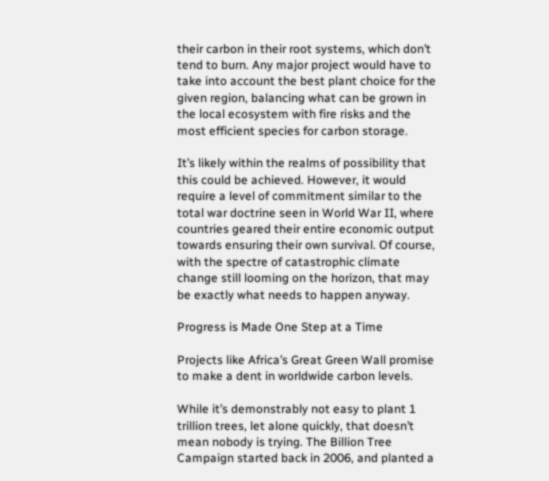their carbon in their root systems, which don’t tend to burn. Any major project would have to take into account the best plant choice for the given region, balancing what can be grown in the local ecosystem with fire risks and the most efficient species for carbon storage.

It’s likely within the realms of possibility that this could be achieved. However, it would require a level of commitment similar to the total war doctrine seen in World War II, where countries geared their entire economic output towards ensuring their own survival. Of course, with the spectre of catastrophic climate change still looming on the horizon, that may be exactly what needs to happen anyway.

Progress is Made One Step at a Time

Projects like Africa’s Great Green Wall promise to make a dent in worldwide carbon levels.

While it’s demonstrably not easy to plant 1 trillion trees, let alone quickly, that doesn’t mean nobody is trying. The Billion Tree Campaign started back in 2006, and planted a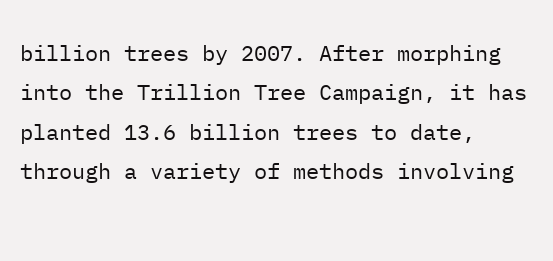billion trees by 2007. After morphing into the Trillion Tree Campaign, it has planted 13.6 billion trees to date, through a variety of methods involving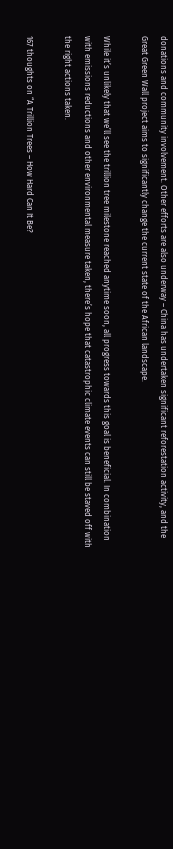donations and community involvement. Other efforts are also underway – China has undertaken significant reforestation activity, and the Great Green Wall project aims to significantly change the current state of the African landscape.

While it’s unlikely that we’ll see the trillion tree milestone reached anytime soon, all progress towards this goal is beneficial. In combination with emissions reductions and other environmental measure taken, there’s hope that catastrophic climate events can still be staved off with the right actions taken.

167 thoughts on “A Trillion Trees – How Hard Can It Be?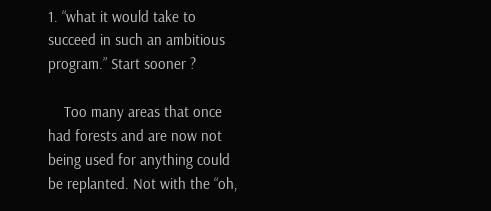1. “what it would take to succeed in such an ambitious program.” Start sooner ?

    Too many areas that once had forests and are now not being used for anything could be replanted. Not with the “oh,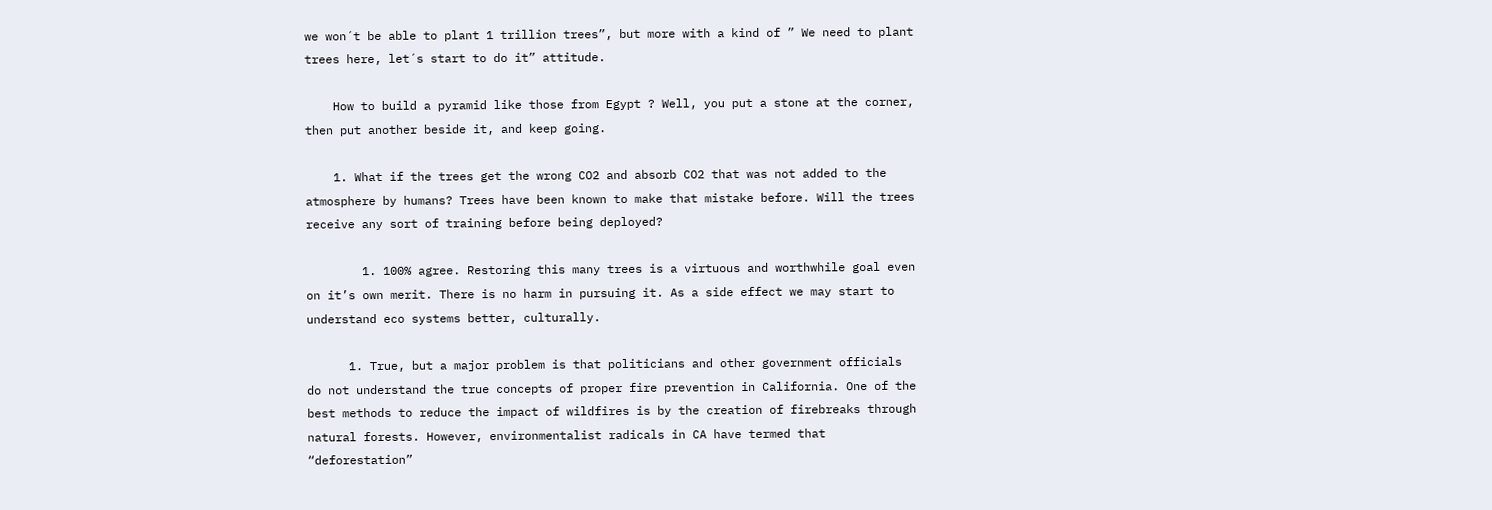we won´t be able to plant 1 trillion trees”, but more with a kind of ” We need to plant trees here, let´s start to do it” attitude.

    How to build a pyramid like those from Egypt ? Well, you put a stone at the corner, then put another beside it, and keep going.

    1. What if the trees get the wrong CO2 and absorb CO2 that was not added to the atmosphere by humans? Trees have been known to make that mistake before. Will the trees receive any sort of training before being deployed?

        1. 100% agree. Restoring this many trees is a virtuous and worthwhile goal even on it’s own merit. There is no harm in pursuing it. As a side effect we may start to understand eco systems better, culturally.

      1. True, but a major problem is that politicians and other government officials do not understand the true concepts of proper fire prevention in California. One of the best methods to reduce the impact of wildfires is by the creation of firebreaks through natural forests. However, environmentalist radicals in CA have termed that “deforestation”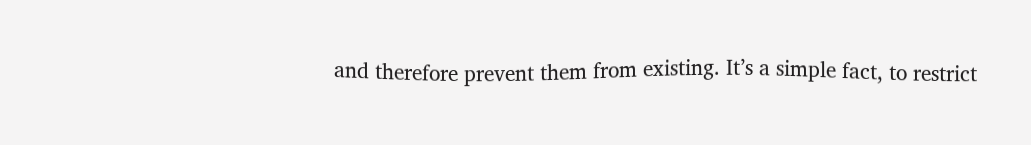and therefore prevent them from existing. It’s a simple fact, to restrict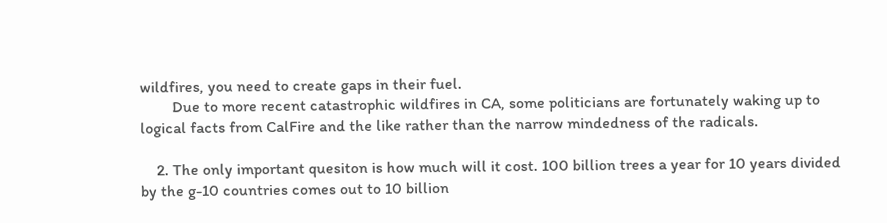wildfires, you need to create gaps in their fuel.
        Due to more recent catastrophic wildfires in CA, some politicians are fortunately waking up to logical facts from CalFire and the like rather than the narrow mindedness of the radicals.

    2. The only important quesiton is how much will it cost. 100 billion trees a year for 10 years divided by the g-10 countries comes out to 10 billion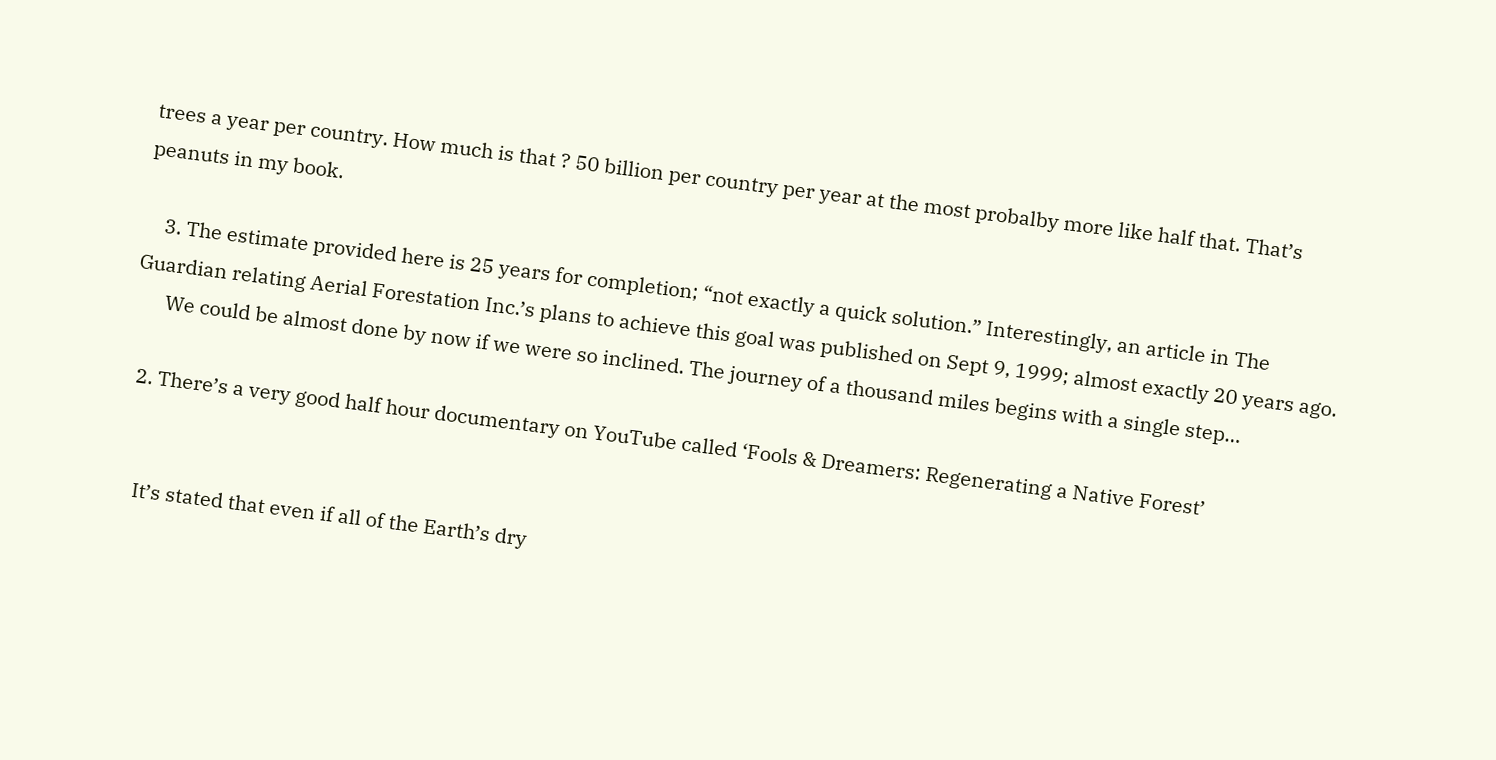trees a year per country. How much is that ? 50 billion per country per year at the most probalby more like half that. That’s peanuts in my book.

    3. The estimate provided here is 25 years for completion; “not exactly a quick solution.” Interestingly, an article in The Guardian relating Aerial Forestation Inc.’s plans to achieve this goal was published on Sept 9, 1999; almost exactly 20 years ago.
      We could be almost done by now if we were so inclined. The journey of a thousand miles begins with a single step…

  2. There’s a very good half hour documentary on YouTube called ‘Fools & Dreamers: Regenerating a Native Forest’


    It’s stated that even if all of the Earth’s dry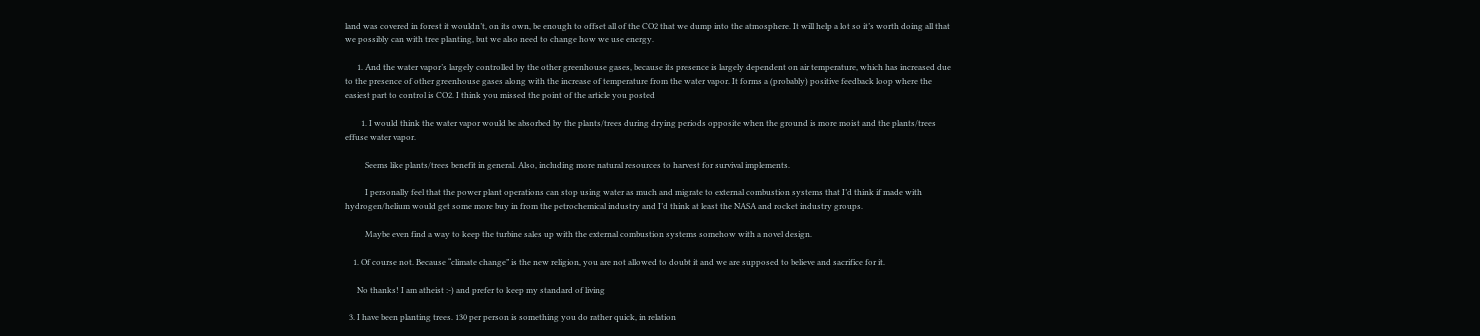land was covered in forest it wouldn’t, on its own, be enough to offset all of the CO2 that we dump into the atmosphere. It will help a lot so it’s worth doing all that we possibly can with tree planting, but we also need to change how we use energy.

      1. And the water vapor’s largely controlled by the other greenhouse gases, because its presence is largely dependent on air temperature, which has increased due to the presence of other greenhouse gases along with the increase of temperature from the water vapor. It forms a (probably) positive feedback loop where the easiest part to control is CO2. I think you missed the point of the article you posted

        1. I would think the water vapor would be absorbed by the plants/trees during drying periods opposite when the ground is more moist and the plants/trees effuse water vapor.

          Seems like plants/trees benefit in general. Also, including more natural resources to harvest for survival implements.

          I personally feel that the power plant operations can stop using water as much and migrate to external combustion systems that I’d think if made with hydrogen/helium would get some more buy in from the petrochemical industry and I’d think at least the NASA and rocket industry groups.

          Maybe even find a way to keep the turbine sales up with the external combustion systems somehow with a novel design.

    1. Of course not. Because “climate change” is the new religion, you are not allowed to doubt it and we are supposed to believe and sacrifice for it.

      No thanks! I am atheist :-) and prefer to keep my standard of living

  3. I have been planting trees. 130 per person is something you do rather quick, in relation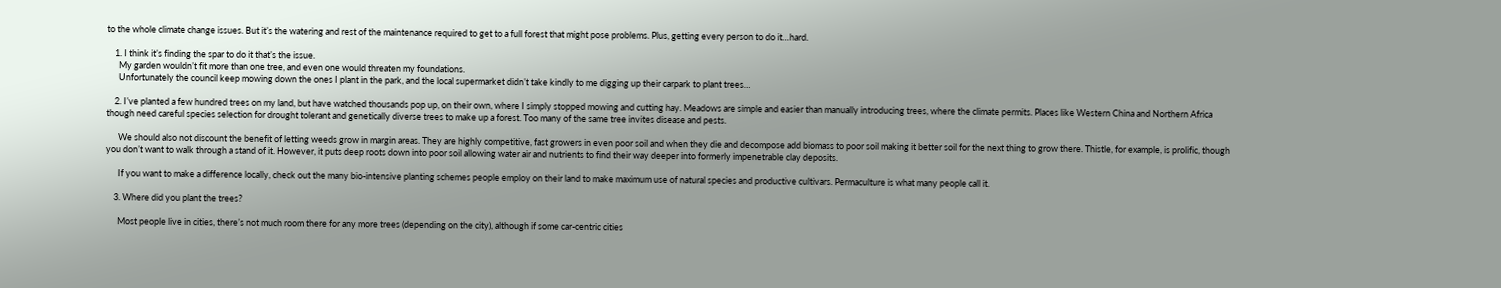to the whole climate change issues. But it’s the watering and rest of the maintenance required to get to a full forest that might pose problems. Plus, getting every person to do it…hard.

    1. I think it’s finding the spar to do it that’s the issue.
      My garden wouldn’t fit more than one tree, and even one would threaten my foundations.
      Unfortunately the council keep mowing down the ones I plant in the park, and the local supermarket didn’t take kindly to me digging up their carpark to plant trees…

    2. I’ve planted a few hundred trees on my land, but have watched thousands pop up, on their own, where I simply stopped mowing and cutting hay. Meadows are simple and easier than manually introducing trees, where the climate permits. Places like Western China and Northern Africa though need careful species selection for drought tolerant and genetically diverse trees to make up a forest. Too many of the same tree invites disease and pests.

      We should also not discount the benefit of letting weeds grow in margin areas. They are highly competitive, fast growers in even poor soil and when they die and decompose add biomass to poor soil making it better soil for the next thing to grow there. Thistle, for example, is prolific, though you don’t want to walk through a stand of it. However, it puts deep roots down into poor soil allowing water air and nutrients to find their way deeper into formerly impenetrable clay deposits.

      If you want to make a difference locally, check out the many bio-intensive planting schemes people employ on their land to make maximum use of natural species and productive cultivars. Permaculture is what many people call it.

    3. Where did you plant the trees?

      Most people live in cities, there’s not much room there for any more trees (depending on the city), although if some car-centric cities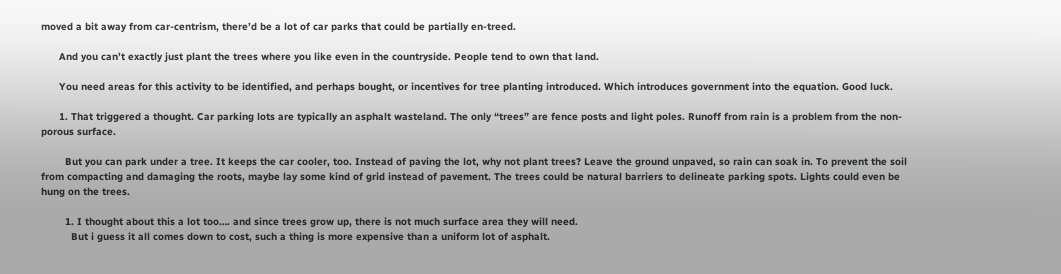moved a bit away from car-centrism, there’d be a lot of car parks that could be partially en-treed.

      And you can’t exactly just plant the trees where you like even in the countryside. People tend to own that land.

      You need areas for this activity to be identified, and perhaps bought, or incentives for tree planting introduced. Which introduces government into the equation. Good luck.

      1. That triggered a thought. Car parking lots are typically an asphalt wasteland. The only “trees” are fence posts and light poles. Runoff from rain is a problem from the non-porous surface.

        But you can park under a tree. It keeps the car cooler, too. Instead of paving the lot, why not plant trees? Leave the ground unpaved, so rain can soak in. To prevent the soil from compacting and damaging the roots, maybe lay some kind of grid instead of pavement. The trees could be natural barriers to delineate parking spots. Lights could even be hung on the trees.

        1. I thought about this a lot too…. and since trees grow up, there is not much surface area they will need.
          But i guess it all comes down to cost, such a thing is more expensive than a uniform lot of asphalt.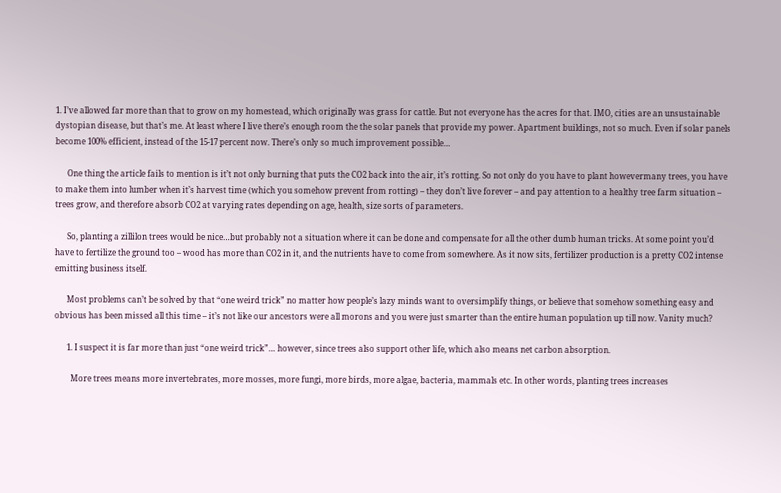1. I’ve allowed far more than that to grow on my homestead, which originally was grass for cattle. But not everyone has the acres for that. IMO, cities are an unsustainable dystopian disease, but that’s me. At least where I live there’s enough room the the solar panels that provide my power. Apartment buildings, not so much. Even if solar panels become 100% efficient, instead of the 15-17 percent now. There’s only so much improvement possible…

      One thing the article fails to mention is it’t not only burning that puts the CO2 back into the air, it’s rotting. So not only do you have to plant howevermany trees, you have to make them into lumber when it’s harvest time (which you somehow prevent from rotting) – they don’t live forever – and pay attention to a healthy tree farm situation – trees grow, and therefore absorb CO2 at varying rates depending on age, health, size sorts of parameters.

      So, planting a zillilon trees would be nice…but probably not a situation where it can be done and compensate for all the other dumb human tricks. At some point you’d have to fertilize the ground too – wood has more than CO2 in it, and the nutrients have to come from somewhere. As it now sits, fertilizer production is a pretty CO2 intense emitting business itself.

      Most problems can’t be solved by that “one weird trick” no matter how people’s lazy minds want to oversimplify things, or believe that somehow something easy and obvious has been missed all this time – it’s not like our ancestors were all morons and you were just smarter than the entire human population up till now. Vanity much?

      1. I suspect it is far more than just “one weird trick”… however, since trees also support other life, which also means net carbon absorption.

        More trees means more invertebrates, more mosses, more fungi, more birds, more algae, bacteria, mammals etc. In other words, planting trees increases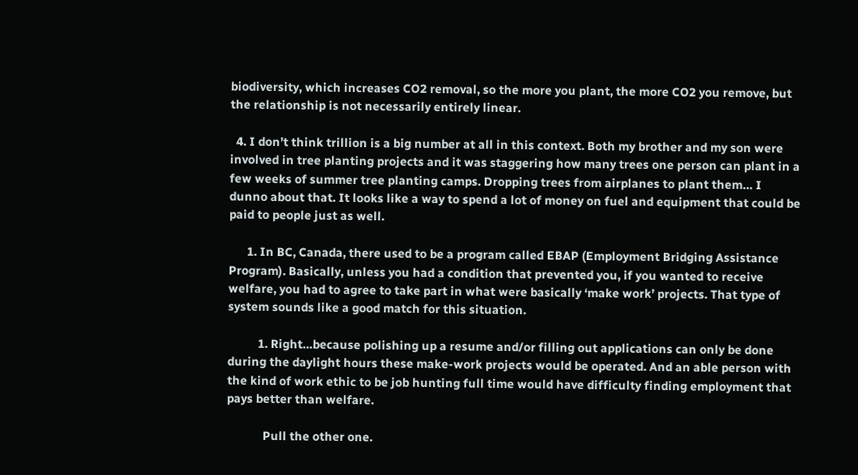biodiversity, which increases CO2 removal, so the more you plant, the more CO2 you remove, but the relationship is not necessarily entirely linear.

  4. I don’t think trillion is a big number at all in this context. Both my brother and my son were involved in tree planting projects and it was staggering how many trees one person can plant in a few weeks of summer tree planting camps. Dropping trees from airplanes to plant them… I dunno about that. It looks like a way to spend a lot of money on fuel and equipment that could be paid to people just as well.

      1. In BC, Canada, there used to be a program called EBAP (Employment Bridging Assistance Program). Basically, unless you had a condition that prevented you, if you wanted to receive welfare, you had to agree to take part in what were basically ‘make work’ projects. That type of system sounds like a good match for this situation.

          1. Right…because polishing up a resume and/or filling out applications can only be done during the daylight hours these make-work projects would be operated. And an able person with the kind of work ethic to be job hunting full time would have difficulty finding employment that pays better than welfare.

            Pull the other one.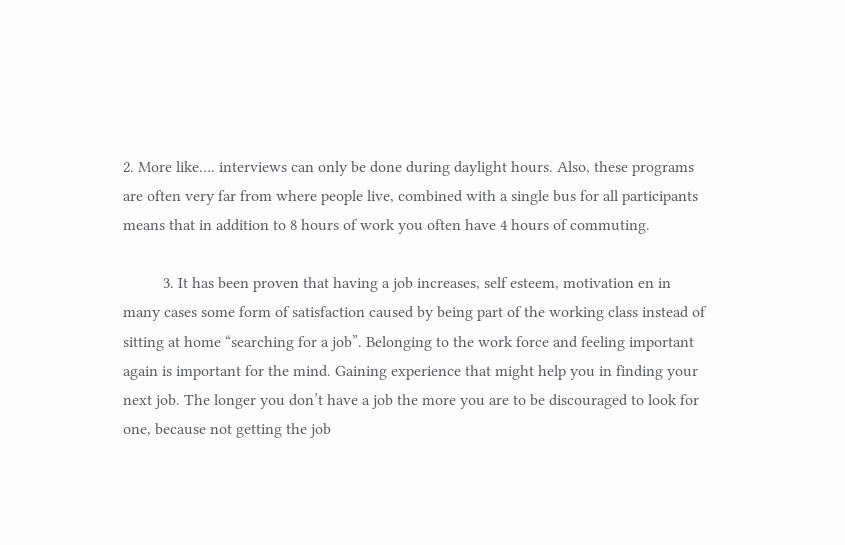2. More like…. interviews can only be done during daylight hours. Also, these programs are often very far from where people live, combined with a single bus for all participants means that in addition to 8 hours of work you often have 4 hours of commuting.

          3. It has been proven that having a job increases, self esteem, motivation en in many cases some form of satisfaction caused by being part of the working class instead of sitting at home “searching for a job”. Belonging to the work force and feeling important again is important for the mind. Gaining experience that might help you in finding your next job. The longer you don’t have a job the more you are to be discouraged to look for one, because not getting the job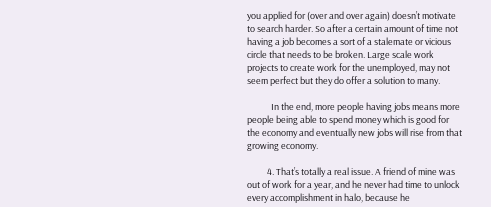you applied for (over and over again) doesn’t motivate to search harder. So after a certain amount of time not having a job becomes a sort of a stalemate or vicious circle that needs to be broken. Large scale work projects to create work for the unemployed, may not seem perfect but they do offer a solution to many.

            In the end, more people having jobs means more people being able to spend money which is good for the economy and eventually new jobs will rise from that growing economy.

          4. That’s totally a real issue. A friend of mine was out of work for a year, and he never had time to unlock every accomplishment in halo, because he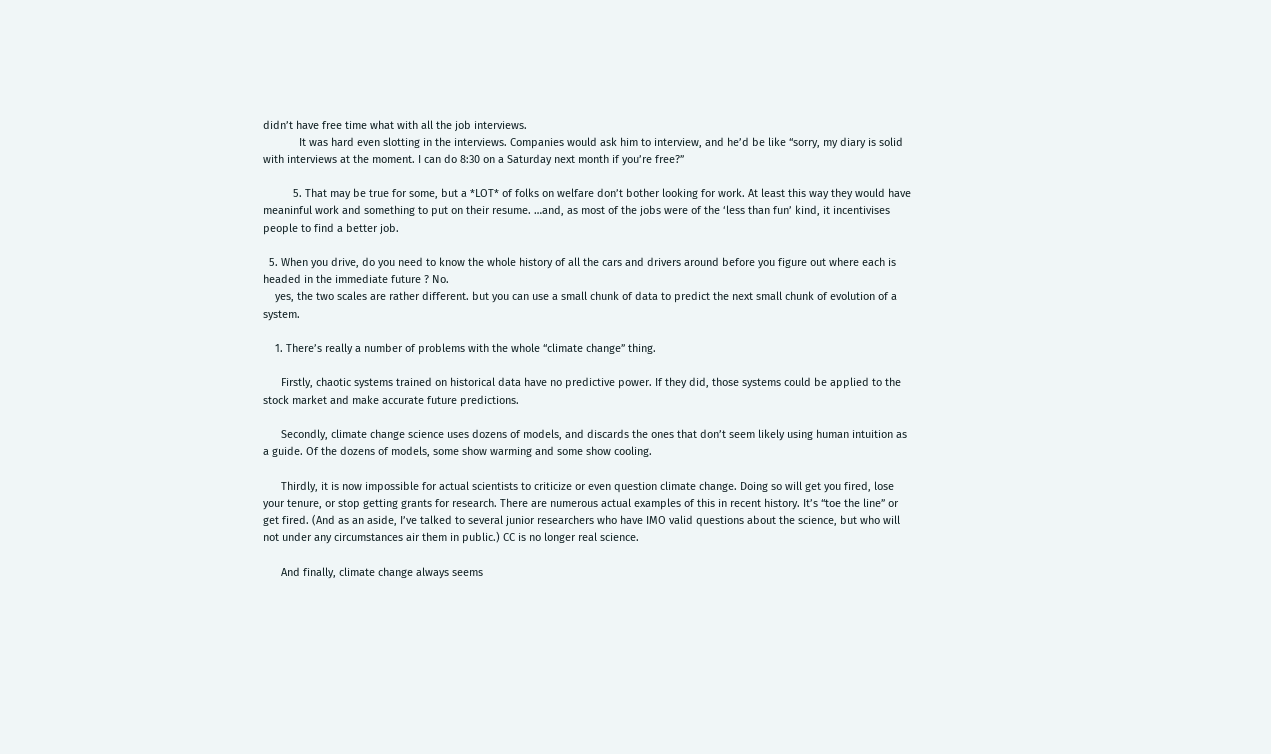didn’t have free time what with all the job interviews.
            It was hard even slotting in the interviews. Companies would ask him to interview, and he’d be like “sorry, my diary is solid with interviews at the moment. I can do 8:30 on a Saturday next month if you’re free?”

          5. That may be true for some, but a *LOT* of folks on welfare don’t bother looking for work. At least this way they would have meaninful work and something to put on their resume. …and, as most of the jobs were of the ‘less than fun’ kind, it incentivises people to find a better job.

  5. When you drive, do you need to know the whole history of all the cars and drivers around before you figure out where each is headed in the immediate future ? No.
    yes, the two scales are rather different. but you can use a small chunk of data to predict the next small chunk of evolution of a system.

    1. There’s really a number of problems with the whole “climate change” thing.

      Firstly, chaotic systems trained on historical data have no predictive power. If they did, those systems could be applied to the stock market and make accurate future predictions.

      Secondly, climate change science uses dozens of models, and discards the ones that don’t seem likely using human intuition as a guide. Of the dozens of models, some show warming and some show cooling.

      Thirdly, it is now impossible for actual scientists to criticize or even question climate change. Doing so will get you fired, lose your tenure, or stop getting grants for research. There are numerous actual examples of this in recent history. It’s “toe the line” or get fired. (And as an aside, I’ve talked to several junior researchers who have IMO valid questions about the science, but who will not under any circumstances air them in public.) CC is no longer real science.

      And finally, climate change always seems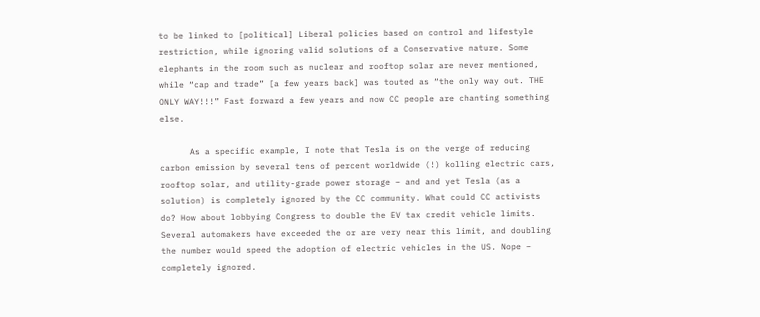to be linked to [political] Liberal policies based on control and lifestyle restriction, while ignoring valid solutions of a Conservative nature. Some elephants in the room such as nuclear and rooftop solar are never mentioned, while “cap and trade” [a few years back] was touted as “the only way out. THE ONLY WAY!!!” Fast forward a few years and now CC people are chanting something else.

      As a specific example, I note that Tesla is on the verge of reducing carbon emission by several tens of percent worldwide (!) kolling electric cars, rooftop solar, and utility-grade power storage – and and yet Tesla (as a solution) is completely ignored by the CC community. What could CC activists do? How about lobbying Congress to double the EV tax credit vehicle limits. Several automakers have exceeded the or are very near this limit, and doubling the number would speed the adoption of electric vehicles in the US. Nope – completely ignored.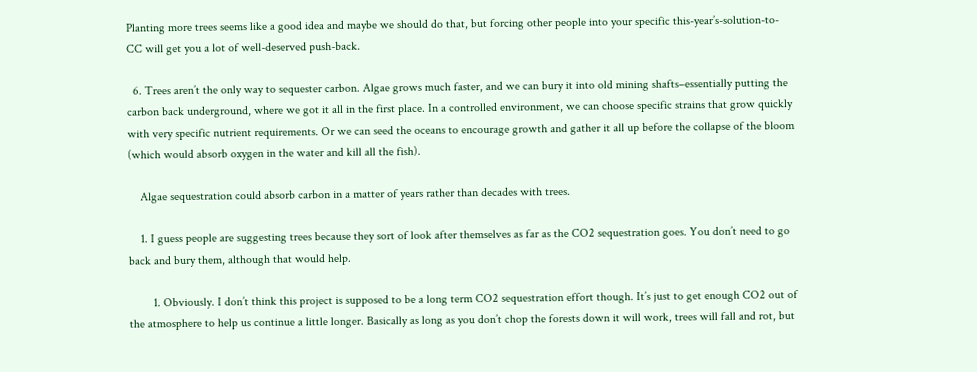Planting more trees seems like a good idea and maybe we should do that, but forcing other people into your specific this-year’s-solution-to-CC will get you a lot of well-deserved push-back.

  6. Trees aren’t the only way to sequester carbon. Algae grows much faster, and we can bury it into old mining shafts–essentially putting the carbon back underground, where we got it all in the first place. In a controlled environment, we can choose specific strains that grow quickly with very specific nutrient requirements. Or we can seed the oceans to encourage growth and gather it all up before the collapse of the bloom (which would absorb oxygen in the water and kill all the fish).

    Algae sequestration could absorb carbon in a matter of years rather than decades with trees.

    1. I guess people are suggesting trees because they sort of look after themselves as far as the CO2 sequestration goes. You don’t need to go back and bury them, although that would help.

        1. Obviously. I don’t think this project is supposed to be a long term CO2 sequestration effort though. It’s just to get enough CO2 out of the atmosphere to help us continue a little longer. Basically as long as you don’t chop the forests down it will work, trees will fall and rot, but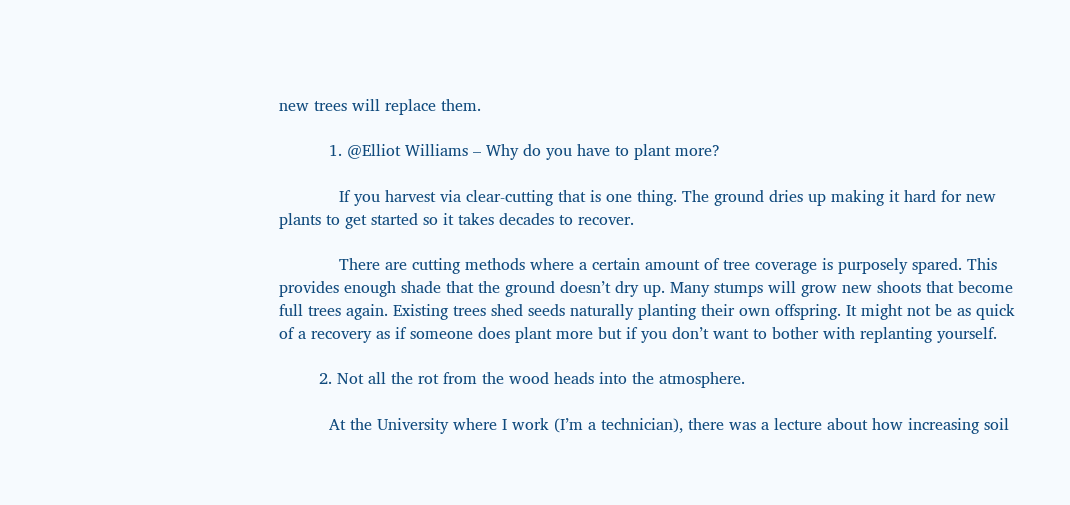new trees will replace them.

          1. @Elliot Williams – Why do you have to plant more?

            If you harvest via clear-cutting that is one thing. The ground dries up making it hard for new plants to get started so it takes decades to recover.

            There are cutting methods where a certain amount of tree coverage is purposely spared. This provides enough shade that the ground doesn’t dry up. Many stumps will grow new shoots that become full trees again. Existing trees shed seeds naturally planting their own offspring. It might not be as quick of a recovery as if someone does plant more but if you don’t want to bother with replanting yourself.

        2. Not all the rot from the wood heads into the atmosphere.

          At the University where I work (I’m a technician), there was a lecture about how increasing soil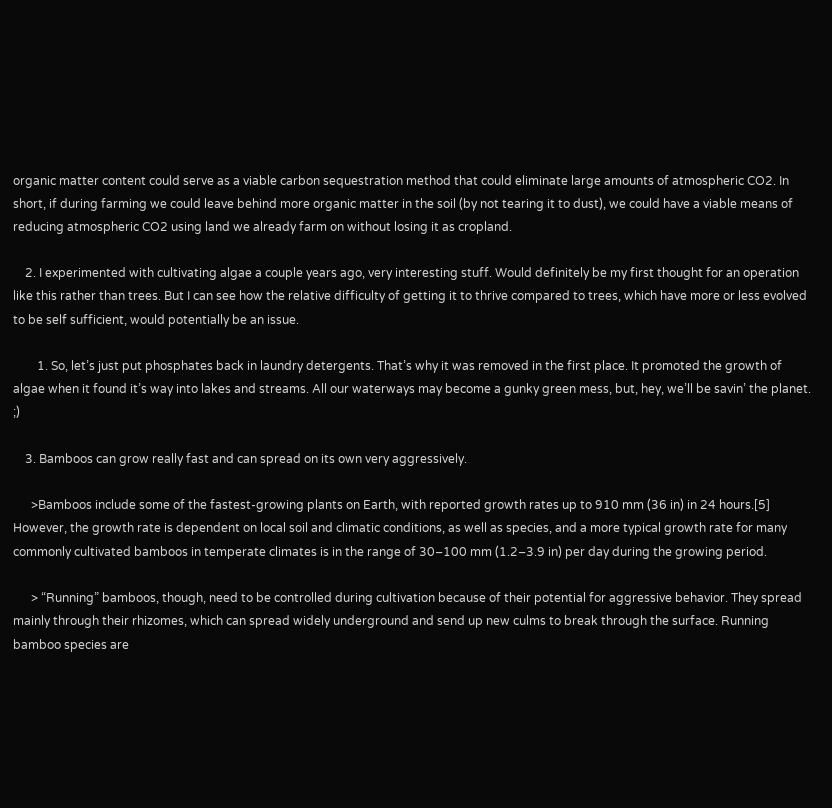organic matter content could serve as a viable carbon sequestration method that could eliminate large amounts of atmospheric CO2. In short, if during farming we could leave behind more organic matter in the soil (by not tearing it to dust), we could have a viable means of reducing atmospheric CO2 using land we already farm on without losing it as cropland.

    2. I experimented with cultivating algae a couple years ago, very interesting stuff. Would definitely be my first thought for an operation like this rather than trees. But I can see how the relative difficulty of getting it to thrive compared to trees, which have more or less evolved to be self sufficient, would potentially be an issue.

        1. So, let’s just put phosphates back in laundry detergents. That’s why it was removed in the first place. It promoted the growth of algae when it found it’s way into lakes and streams. All our waterways may become a gunky green mess, but, hey, we’ll be savin’ the planet. ;)

    3. Bamboos can grow really fast and can spread on its own very aggressively.

      >Bamboos include some of the fastest-growing plants on Earth, with reported growth rates up to 910 mm (36 in) in 24 hours.[5] However, the growth rate is dependent on local soil and climatic conditions, as well as species, and a more typical growth rate for many commonly cultivated bamboos in temperate climates is in the range of 30–100 mm (1.2–3.9 in) per day during the growing period.

      > “Running” bamboos, though, need to be controlled during cultivation because of their potential for aggressive behavior. They spread mainly through their rhizomes, which can spread widely underground and send up new culms to break through the surface. Running bamboo species are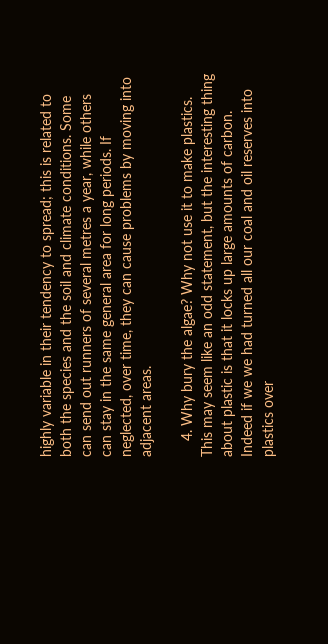highly variable in their tendency to spread; this is related to both the species and the soil and climate conditions. Some can send out runners of several metres a year, while others can stay in the same general area for long periods. If neglected, over time, they can cause problems by moving into adjacent areas.

    4. Why bury the algae? Why not use it to make plastics. This may seem like an odd statement, but the interesting thing about plastic is that it locks up large amounts of carbon. Indeed if we we had turned all our coal and oil reserves into plastics over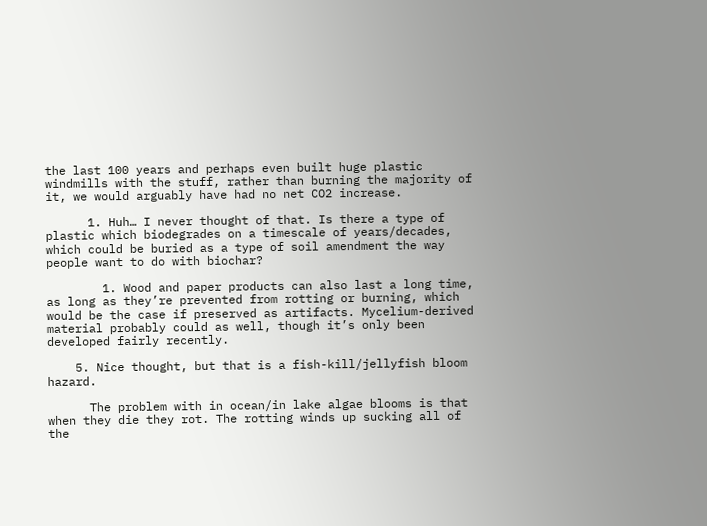the last 100 years and perhaps even built huge plastic windmills with the stuff, rather than burning the majority of it, we would arguably have had no net CO2 increase.

      1. Huh… I never thought of that. Is there a type of plastic which biodegrades on a timescale of years/decades, which could be buried as a type of soil amendment the way people want to do with biochar?

        1. Wood and paper products can also last a long time, as long as they’re prevented from rotting or burning, which would be the case if preserved as artifacts. Mycelium-derived material probably could as well, though it’s only been developed fairly recently.

    5. Nice thought, but that is a fish-kill/jellyfish bloom hazard.

      The problem with in ocean/in lake algae blooms is that when they die they rot. The rotting winds up sucking all of the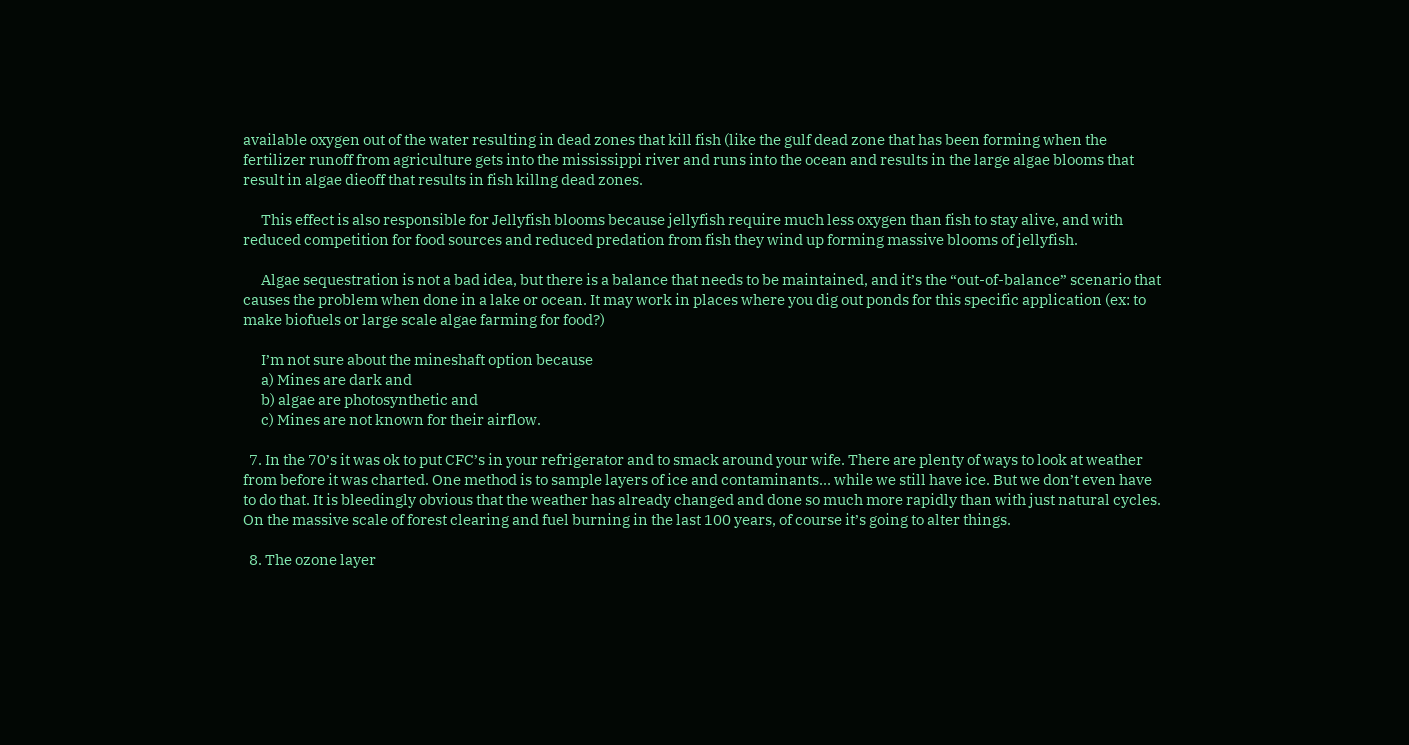available oxygen out of the water resulting in dead zones that kill fish (like the gulf dead zone that has been forming when the fertilizer runoff from agriculture gets into the mississippi river and runs into the ocean and results in the large algae blooms that result in algae dieoff that results in fish killng dead zones.

      This effect is also responsible for Jellyfish blooms because jellyfish require much less oxygen than fish to stay alive, and with reduced competition for food sources and reduced predation from fish they wind up forming massive blooms of jellyfish.

      Algae sequestration is not a bad idea, but there is a balance that needs to be maintained, and it’s the “out-of-balance” scenario that causes the problem when done in a lake or ocean. It may work in places where you dig out ponds for this specific application (ex: to make biofuels or large scale algae farming for food?)

      I’m not sure about the mineshaft option because
      a) Mines are dark and
      b) algae are photosynthetic and
      c) Mines are not known for their airflow.

  7. In the 70’s it was ok to put CFC’s in your refrigerator and to smack around your wife. There are plenty of ways to look at weather from before it was charted. One method is to sample layers of ice and contaminants… while we still have ice. But we don’t even have to do that. It is bleedingly obvious that the weather has already changed and done so much more rapidly than with just natural cycles. On the massive scale of forest clearing and fuel burning in the last 100 years, of course it’s going to alter things.

  8. The ozone layer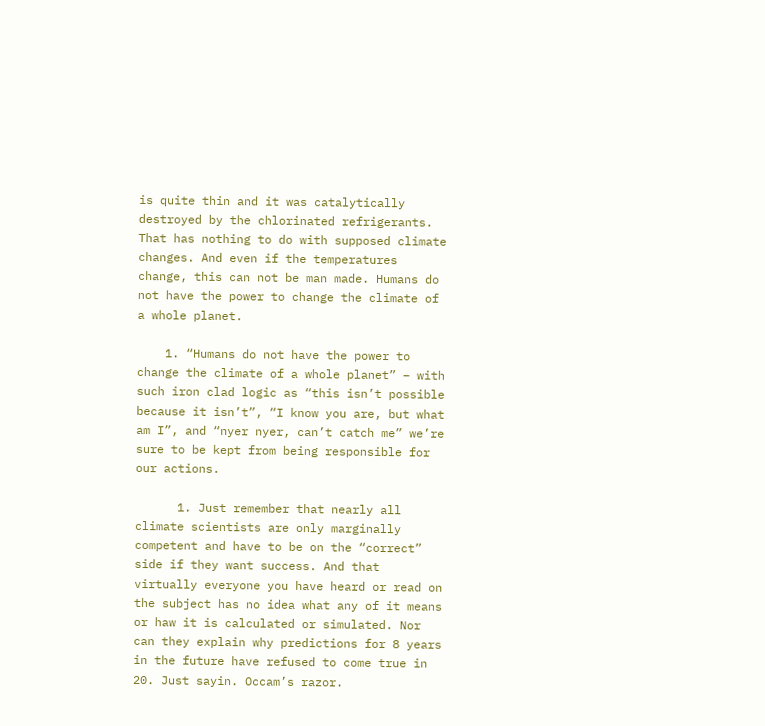is quite thin and it was catalytically destroyed by the chlorinated refrigerants. That has nothing to do with supposed climate changes. And even if the temperatures change, this can not be man made. Humans do not have the power to change the climate of a whole planet.

    1. “Humans do not have the power to change the climate of a whole planet” – with such iron clad logic as “this isn’t possible because it isn’t”, “I know you are, but what am I”, and “nyer nyer, can’t catch me” we’re sure to be kept from being responsible for our actions.

      1. Just remember that nearly all climate scientists are only marginally competent and have to be on the “correct” side if they want success. And that virtually everyone you have heard or read on the subject has no idea what any of it means or haw it is calculated or simulated. Nor can they explain why predictions for 8 years in the future have refused to come true in 20. Just sayin. Occam’s razor.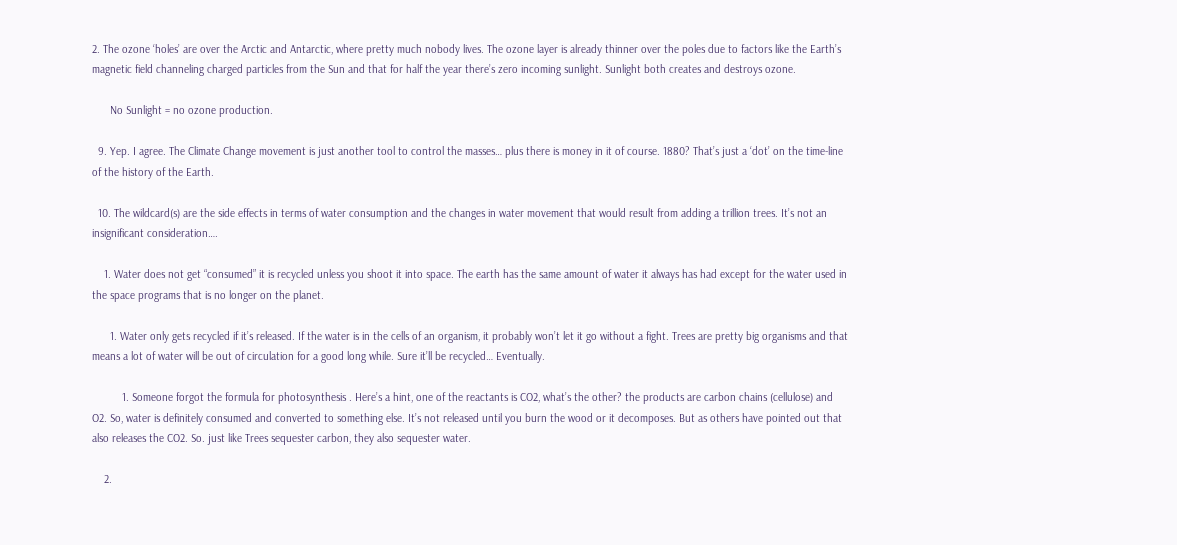2. The ozone ‘holes’ are over the Arctic and Antarctic, where pretty much nobody lives. The ozone layer is already thinner over the poles due to factors like the Earth’s magnetic field channeling charged particles from the Sun and that for half the year there’s zero incoming sunlight. Sunlight both creates and destroys ozone.

      No Sunlight = no ozone production.

  9. Yep. I agree. The Climate Change movement is just another tool to control the masses… plus there is money in it of course. 1880? That’s just a ‘dot’ on the time-line of the history of the Earth.

  10. The wildcard(s) are the side effects in terms of water consumption and the changes in water movement that would result from adding a trillion trees. It’s not an insignificant consideration….

    1. Water does not get “consumed” it is recycled unless you shoot it into space. The earth has the same amount of water it always has had except for the water used in the space programs that is no longer on the planet.

      1. Water only gets recycled if it’s released. If the water is in the cells of an organism, it probably won’t let it go without a fight. Trees are pretty big organisms and that means a lot of water will be out of circulation for a good long while. Sure it’ll be recycled… Eventually.

          1. Someone forgot the formula for photosynthesis . Here’s a hint, one of the reactants is CO2, what’s the other? the products are carbon chains (cellulose) and O2. So, water is definitely consumed and converted to something else. It’s not released until you burn the wood or it decomposes. But as others have pointed out that also releases the CO2. So. just like Trees sequester carbon, they also sequester water.

    2.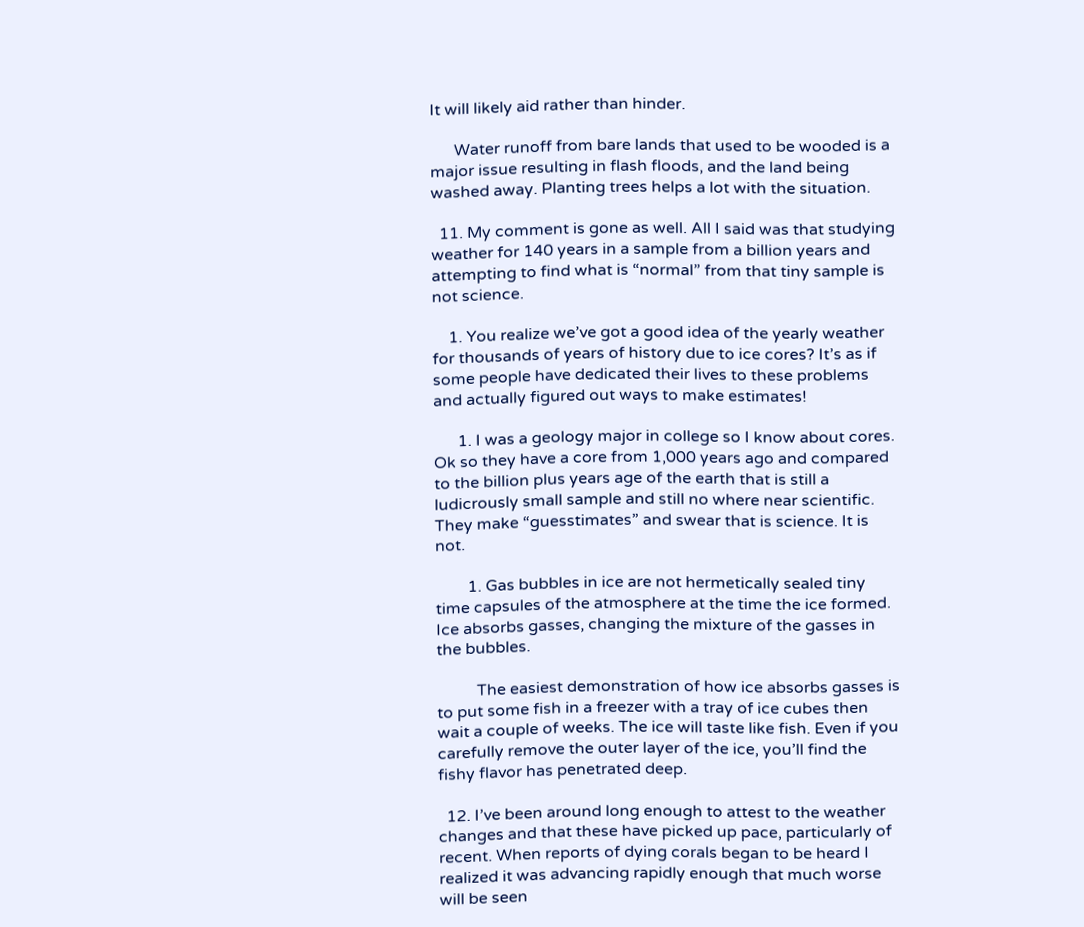It will likely aid rather than hinder.

      Water runoff from bare lands that used to be wooded is a major issue resulting in flash floods, and the land being washed away. Planting trees helps a lot with the situation.

  11. My comment is gone as well. All I said was that studying weather for 140 years in a sample from a billion years and attempting to find what is “normal” from that tiny sample is not science.

    1. You realize we’ve got a good idea of the yearly weather for thousands of years of history due to ice cores? It’s as if some people have dedicated their lives to these problems and actually figured out ways to make estimates!

      1. I was a geology major in college so I know about cores. Ok so they have a core from 1,000 years ago and compared to the billion plus years age of the earth that is still a ludicrously small sample and still no where near scientific. They make “guesstimates” and swear that is science. It is not.

        1. Gas bubbles in ice are not hermetically sealed tiny time capsules of the atmosphere at the time the ice formed. Ice absorbs gasses, changing the mixture of the gasses in the bubbles.

          The easiest demonstration of how ice absorbs gasses is to put some fish in a freezer with a tray of ice cubes then wait a couple of weeks. The ice will taste like fish. Even if you carefully remove the outer layer of the ice, you’ll find the fishy flavor has penetrated deep.

  12. I’ve been around long enough to attest to the weather changes and that these have picked up pace, particularly of recent. When reports of dying corals began to be heard I realized it was advancing rapidly enough that much worse will be seen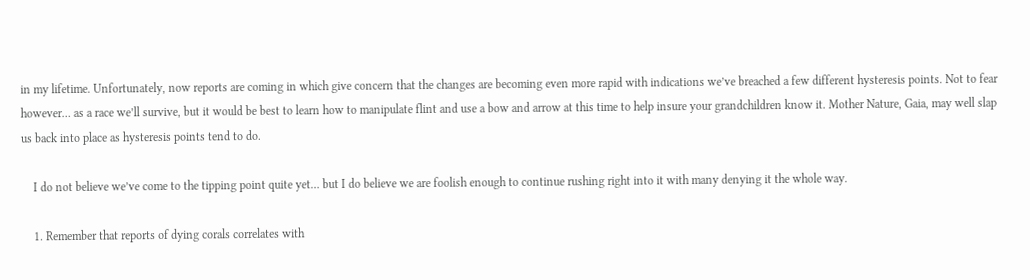in my lifetime. Unfortunately, now reports are coming in which give concern that the changes are becoming even more rapid with indications we’ve breached a few different hysteresis points. Not to fear however… as a race we’ll survive, but it would be best to learn how to manipulate flint and use a bow and arrow at this time to help insure your grandchildren know it. Mother Nature, Gaia, may well slap us back into place as hysteresis points tend to do.

    I do not believe we’ve come to the tipping point quite yet… but I do believe we are foolish enough to continue rushing right into it with many denying it the whole way.

    1. Remember that reports of dying corals correlates with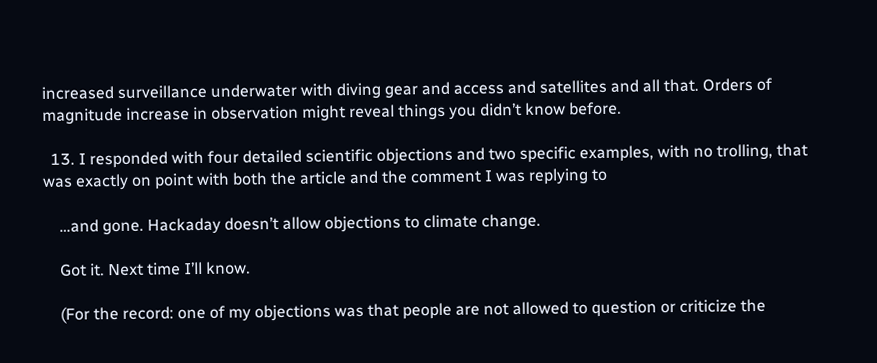increased surveillance underwater with diving gear and access and satellites and all that. Orders of magnitude increase in observation might reveal things you didn’t know before.

  13. I responded with four detailed scientific objections and two specific examples, with no trolling, that was exactly on point with both the article and the comment I was replying to

    …and gone. Hackaday doesn’t allow objections to climate change.

    Got it. Next time I’ll know.

    (For the record: one of my objections was that people are not allowed to question or criticize the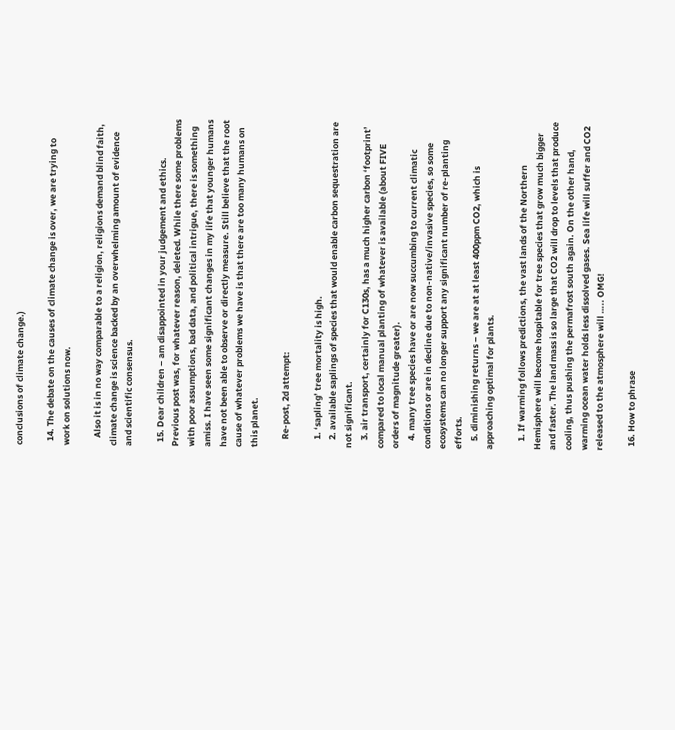conclusions of climate change.)

  14. The debate on the causes of climate change is over, we are trying to work on solutions now.

    Also it is in no way comparable to a religion, religions demand blind faith, climate change is science backed by an overwhelming amount of evidence and scientific consensus.

  15. Dear children – am disappointed in your judgement and ethics. Previous post was, for whatever reason, deleted. While there some problems with poor assumptions, bad data, and political intrigue, there is something amiss. I have seen some significant changes in my life that younger humans have not been able to observe or directly measure. Still believe that the root cause of whatever problems we have is that there are too many humans on this planet.

    Re-post, 2d attempt:

    1. ‘sapling’ tree mortality is high.
    2. available saplings of species that would enable carbon sequestration are not significant.
    3. air transport, certainly for C130s, has a much higher carbon ‘footprint’ compared to local manual planting of whatever is available (about FIVE orders of magnitude greater).
    4. many tree species have or are now succumbing to current climatic conditions or are in decline due to non-native/invasive species, so some ecosystems can no longer support any significant number of re-planting efforts.
    5. diminishing returns – we are at at least 400ppm CO2, which is approaching optimal for plants.

    1. If warming follows predictions, the vast lands of the Northern Hemisphere will become hospitable for tree species that grow much bigger and faster. The land mass is so large that CO2 will drop to levels that produce cooling, thus pushing the permafrost south again. On the other hand, warming ocean water holds less dissolved gases. Sea life will suffer and CO2 released to the atmosphere will ….. OMG!

  16. How to phrase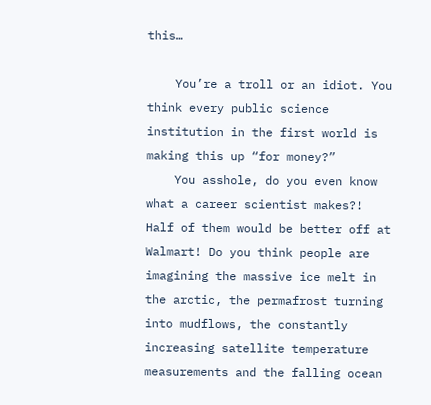this…

    You’re a troll or an idiot. You think every public science institution in the first world is making this up “for money?”
    You asshole, do you even know what a career scientist makes?! Half of them would be better off at Walmart! Do you think people are imagining the massive ice melt in the arctic, the permafrost turning into mudflows, the constantly increasing satellite temperature measurements and the falling ocean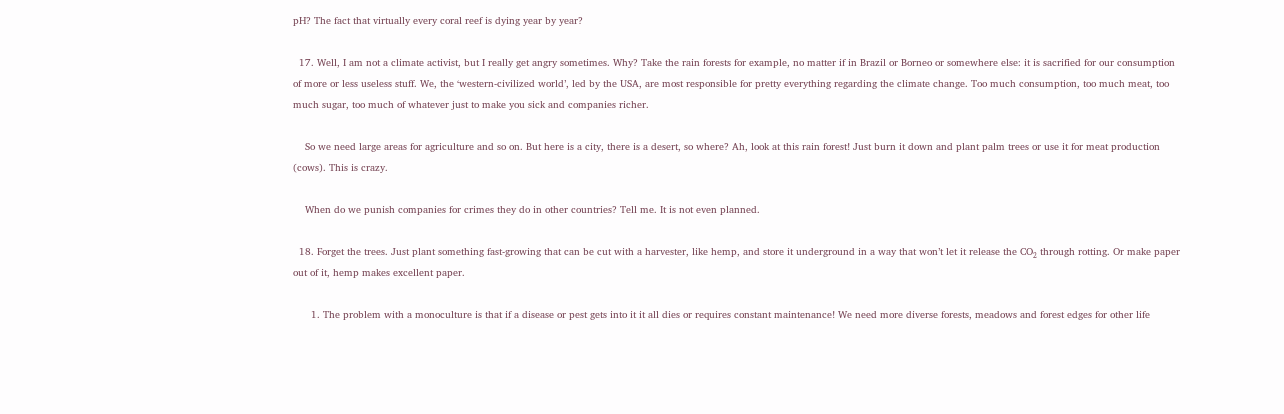pH? The fact that virtually every coral reef is dying year by year?

  17. Well, I am not a climate activist, but I really get angry sometimes. Why? Take the rain forests for example, no matter if in Brazil or Borneo or somewhere else: it is sacrified for our consumption of more or less useless stuff. We, the ‘western-civilized world’, led by the USA, are most responsible for pretty everything regarding the climate change. Too much consumption, too much meat, too much sugar, too much of whatever just to make you sick and companies richer.

    So we need large areas for agriculture and so on. But here is a city, there is a desert, so where? Ah, look at this rain forest! Just burn it down and plant palm trees or use it for meat production (cows). This is crazy.

    When do we punish companies for crimes they do in other countries? Tell me. It is not even planned.

  18. Forget the trees. Just plant something fast-growing that can be cut with a harvester, like hemp, and store it underground in a way that won’t let it release the CO₂ through rotting. Or make paper out of it, hemp makes excellent paper.

      1. The problem with a monoculture is that if a disease or pest gets into it it all dies or requires constant maintenance! We need more diverse forests, meadows and forest edges for other life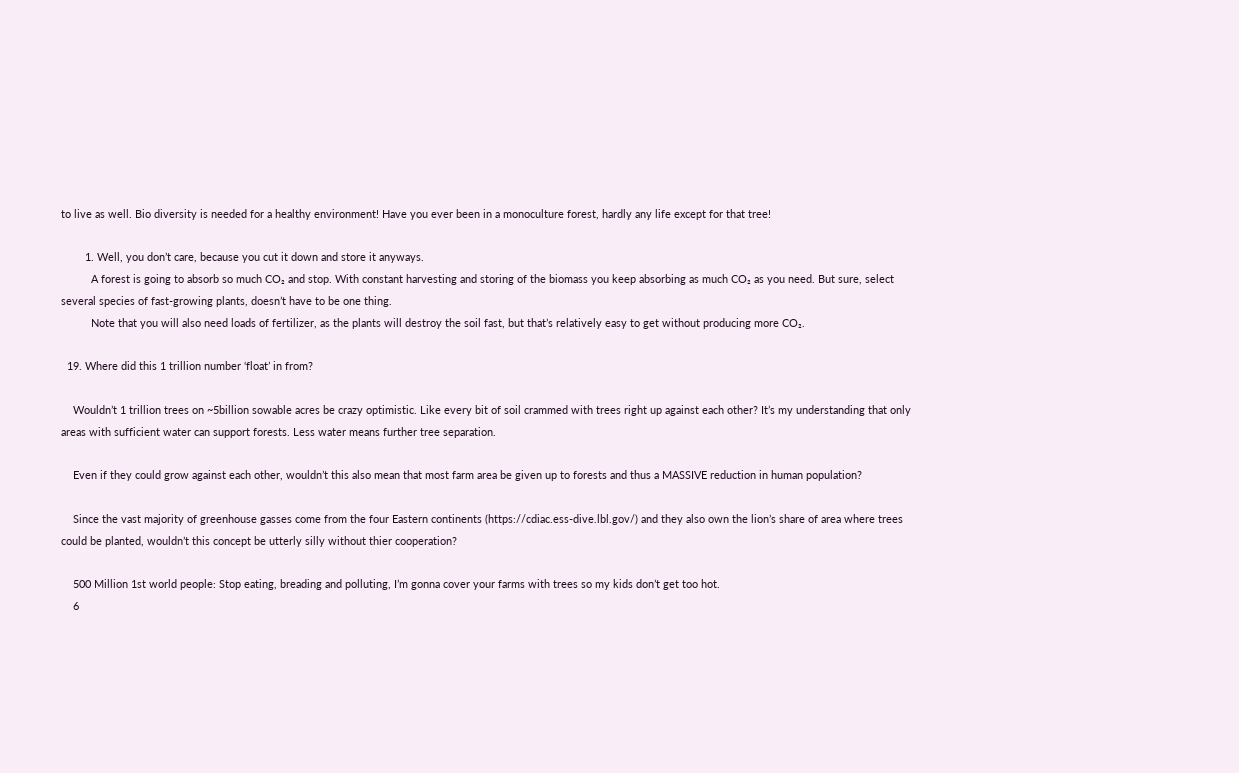to live as well. Bio diversity is needed for a healthy environment! Have you ever been in a monoculture forest, hardly any life except for that tree!

        1. Well, you don’t care, because you cut it down and store it anyways.
          A forest is going to absorb so much CO₂ and stop. With constant harvesting and storing of the biomass you keep absorbing as much CO₂ as you need. But sure, select several species of fast-growing plants, doesn’t have to be one thing.
          Note that you will also need loads of fertilizer, as the plants will destroy the soil fast, but that’s relatively easy to get without producing more CO₂.

  19. Where did this 1 trillion number ‘float’ in from?

    Wouldn’t 1 trillion trees on ~5billion sowable acres be crazy optimistic. Like every bit of soil crammed with trees right up against each other? It’s my understanding that only areas with sufficient water can support forests. Less water means further tree separation.

    Even if they could grow against each other, wouldn’t this also mean that most farm area be given up to forests and thus a MASSIVE reduction in human population?

    Since the vast majority of greenhouse gasses come from the four Eastern continents (https://cdiac.ess-dive.lbl.gov/) and they also own the lion’s share of area where trees could be planted, wouldn’t this concept be utterly silly without thier cooperation?

    500 Million 1st world people: Stop eating, breading and polluting, I’m gonna cover your farms with trees so my kids don’t get too hot.
    6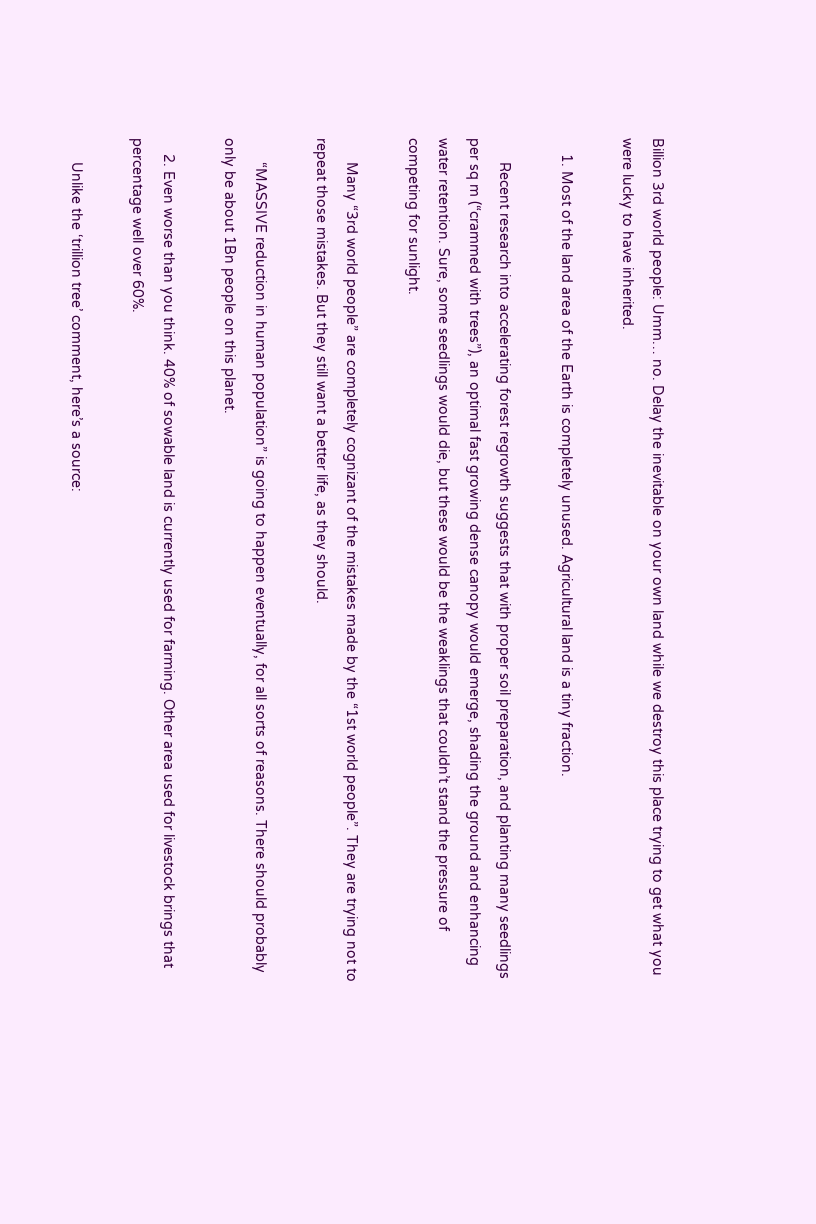Billion 3rd world people: Umm… no. Delay the inevitable on your own land while we destroy this place trying to get what you were lucky to have inherited.

    1. Most of the land area of the Earth is completely unused. Agricultural land is a tiny fraction.

      Recent research into accelerating forest regrowth suggests that with proper soil preparation, and planting many seedlings per sq m (“crammed with trees”), an optimal fast growing dense canopy would emerge, shading the ground and enhancing water retention. Sure, some seedlings would die, but these would be the weaklings that couldn’t stand the pressure of competing for sunlight.

      Many “3rd world people” are completely cognizant of the mistakes made by the “1st world people”. They are trying not to repeat those mistakes. But they still want a better life, as they should.

      “MASSIVE reduction in human population” is going to happen eventually, for all sorts of reasons. There should probably only be about 1Bn people on this planet.

    2. Even worse than you think. 40% of sowable land is currently used for farming. Other area used for livestock brings that percentage well over 60%.

      Unlike the ‘trillion tree’ comment, here’s a source: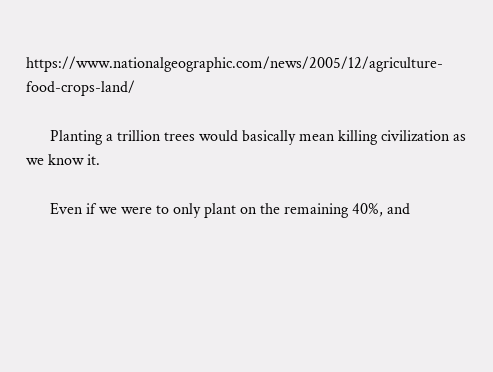https://www.nationalgeographic.com/news/2005/12/agriculture-food-crops-land/

      Planting a trillion trees would basically mean killing civilization as we know it.

      Even if we were to only plant on the remaining 40%, and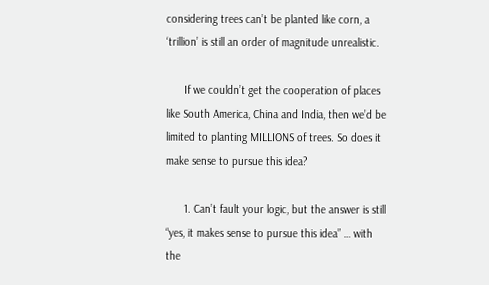considering trees can’t be planted like corn, a ‘trillion’ is still an order of magnitude unrealistic.

      If we couldn’t get the cooperation of places like South America, China and India, then we’d be limited to planting MILLIONS of trees. So does it make sense to pursue this idea?

      1. Can’t fault your logic, but the answer is still “yes, it makes sense to pursue this idea” … with the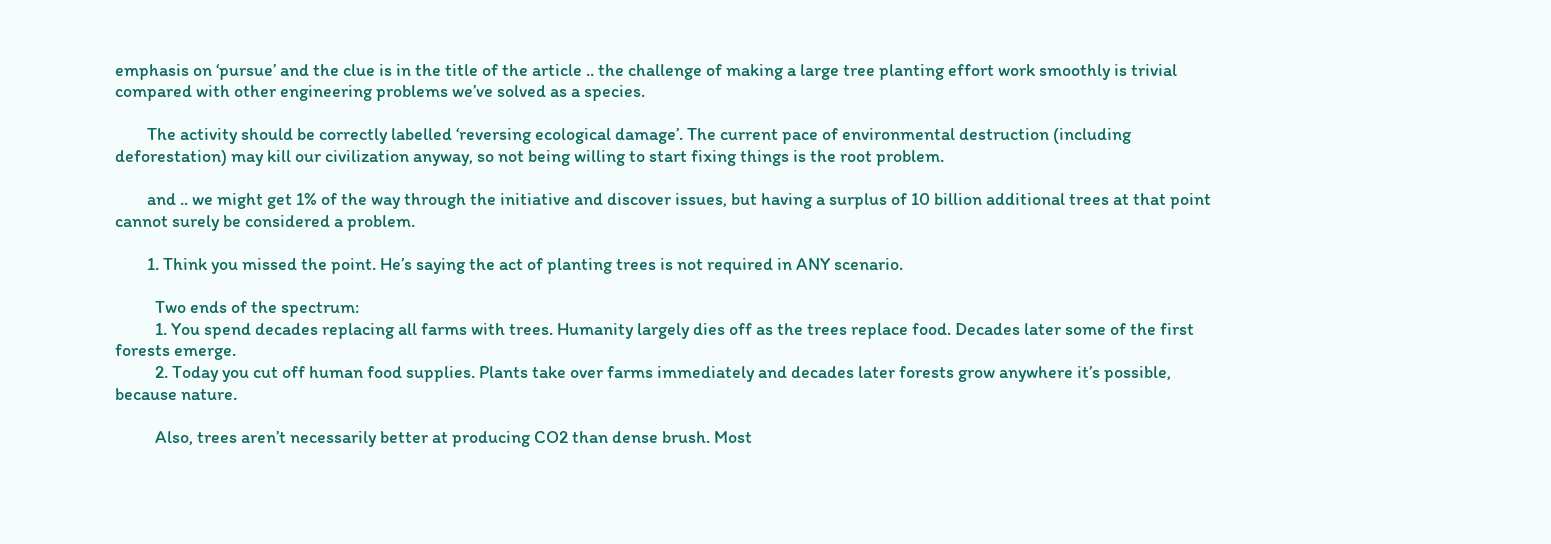emphasis on ‘pursue’ and the clue is in the title of the article .. the challenge of making a large tree planting effort work smoothly is trivial compared with other engineering problems we’ve solved as a species.

        The activity should be correctly labelled ‘reversing ecological damage’. The current pace of environmental destruction (including deforestation) may kill our civilization anyway, so not being willing to start fixing things is the root problem.

        and .. we might get 1% of the way through the initiative and discover issues, but having a surplus of 10 billion additional trees at that point cannot surely be considered a problem.

        1. Think you missed the point. He’s saying the act of planting trees is not required in ANY scenario.

          Two ends of the spectrum:
          1. You spend decades replacing all farms with trees. Humanity largely dies off as the trees replace food. Decades later some of the first forests emerge.
          2. Today you cut off human food supplies. Plants take over farms immediately and decades later forests grow anywhere it’s possible, because nature.

          Also, trees aren’t necessarily better at producing CO2 than dense brush. Most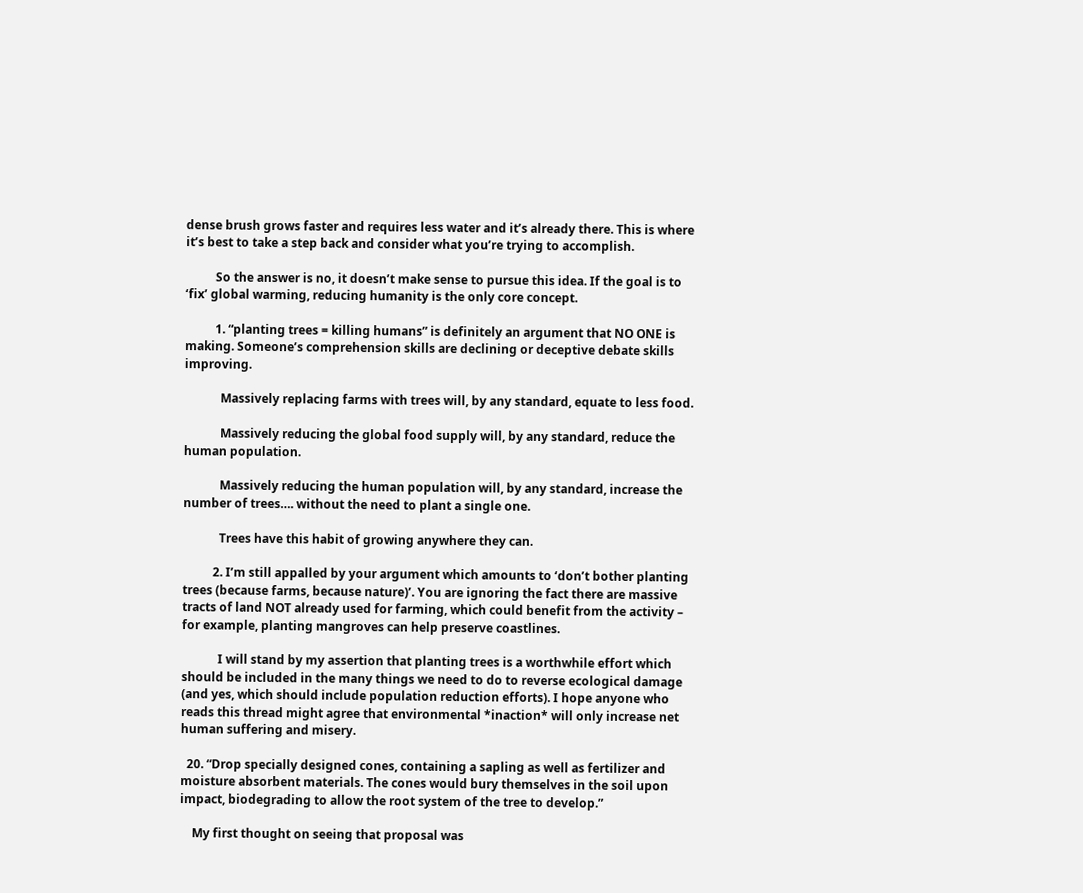dense brush grows faster and requires less water and it’s already there. This is where it’s best to take a step back and consider what you’re trying to accomplish.

          So the answer is no, it doesn’t make sense to pursue this idea. If the goal is to ‘fix’ global warming, reducing humanity is the only core concept.

          1. “planting trees = killing humans” is definitely an argument that NO ONE is making. Someone’s comprehension skills are declining or deceptive debate skills improving.

            Massively replacing farms with trees will, by any standard, equate to less food.

            Massively reducing the global food supply will, by any standard, reduce the human population.

            Massively reducing the human population will, by any standard, increase the number of trees…. without the need to plant a single one.

            Trees have this habit of growing anywhere they can.

          2. I’m still appalled by your argument which amounts to ‘don’t bother planting trees (because farms, because nature)’. You are ignoring the fact there are massive tracts of land NOT already used for farming, which could benefit from the activity – for example, planting mangroves can help preserve coastlines.

            I will stand by my assertion that planting trees is a worthwhile effort which should be included in the many things we need to do to reverse ecological damage (and yes, which should include population reduction efforts). I hope anyone who reads this thread might agree that environmental *inaction* will only increase net human suffering and misery.

  20. “Drop specially designed cones, containing a sapling as well as fertilizer and moisture absorbent materials. The cones would bury themselves in the soil upon impact, biodegrading to allow the root system of the tree to develop.”

    My first thought on seeing that proposal was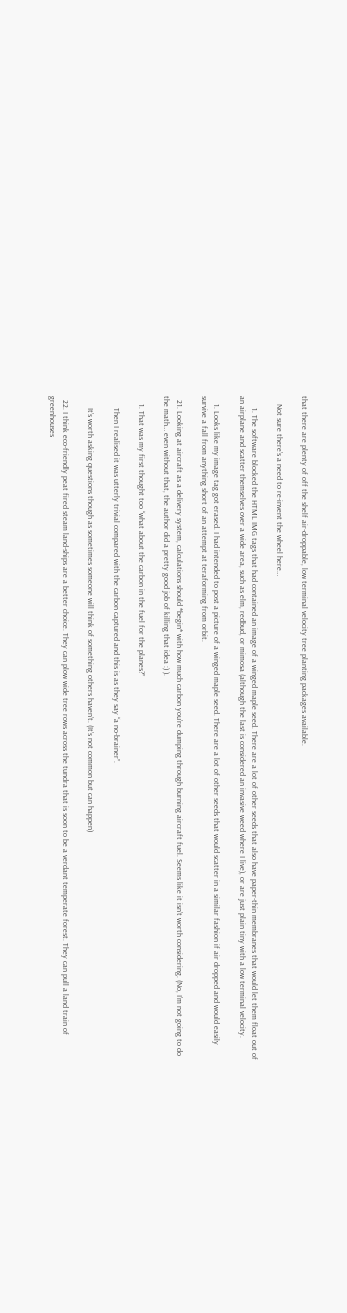that there are plenty of off the shelf air-droppable, low terminal velocity tree planting packages available.

    Not sure there’s a need to re-invent the wheel here…

      1. The software blocked the HTML IMG tags that had contained an image of a winged maple seed. There are a lot of other seeds that also have paper-thin membranes that would let them float out of an airplane and scatter themselves over a wide area, such as elm, redbud, or mimosa (although the last is considered an invasive weed where I live), or are just plain tiny with a low terminal velocity.

    1. Looks like my image tag got erased. I had intended to post a picture of a winged maple seed. There are a lot of other seeds that would scatter in a similar fashion if air dropped and would easily survive a fall from anything short of an attempt at teraforming from orbit.

  21. Looking at aircraft as a delivery system, calculations should *begin* with how much carbon you’re dumping through burning aircraft fuel. Seems like it isn’t worth considering. (No, I’m not going to do the math… even without that, the author did a pretty good job of killing that idea :) ).

    1. That was my first thought too “what about the carbon in the fuel for the planes?”

      Then I realised it was utterly trivial compared with the carbon captured and this is as they say “a no-brainer”.

      It’s worth asking questions though as sometimes someone will think of something others haven’t. (It’s not common but can happen)

  22. I think eco-friendly peat fired steam land-ships are a better choice. They can plow wide tree rows across the tundra that is soon to be a verdant temperate forest. They can pull a land train of greenhouses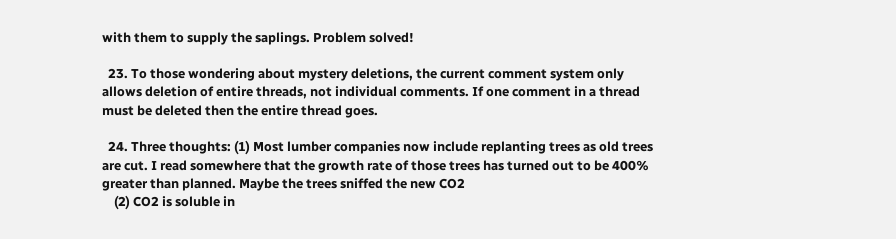with them to supply the saplings. Problem solved!

  23. To those wondering about mystery deletions, the current comment system only allows deletion of entire threads, not individual comments. If one comment in a thread must be deleted then the entire thread goes.

  24. Three thoughts: (1) Most lumber companies now include replanting trees as old trees are cut. I read somewhere that the growth rate of those trees has turned out to be 400% greater than planned. Maybe the trees sniffed the new CO2
    (2) CO2 is soluble in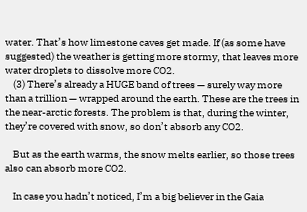water. That’s how limestone caves get made. If (as some have suggested) the weather is getting more stormy, that leaves more water droplets to dissolve more CO2.
    (3) There’s already a HUGE band of trees — surely way more than a trillion — wrapped around the earth. These are the trees in the near-arctic forests. The problem is that, during the winter, they’re covered with snow, so don’t absorb any CO2.

    But as the earth warms, the snow melts earlier, so those trees also can absorb more CO2.

    In case you hadn’t noticed, I’m a big believer in the Gaia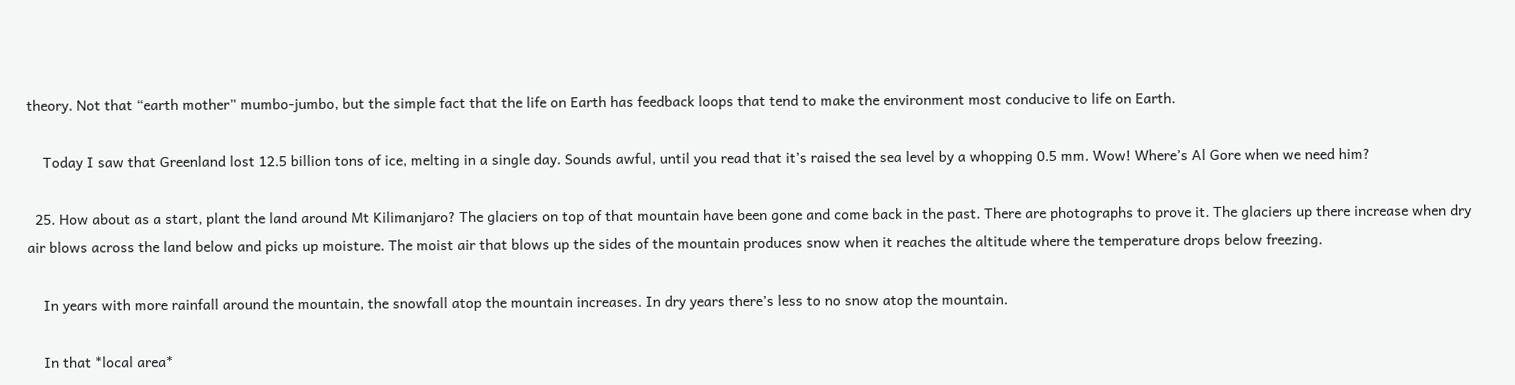theory. Not that “earth mother” mumbo-jumbo, but the simple fact that the life on Earth has feedback loops that tend to make the environment most conducive to life on Earth.

    Today I saw that Greenland lost 12.5 billion tons of ice, melting in a single day. Sounds awful, until you read that it’s raised the sea level by a whopping 0.5 mm. Wow! Where’s Al Gore when we need him?

  25. How about as a start, plant the land around Mt Kilimanjaro? The glaciers on top of that mountain have been gone and come back in the past. There are photographs to prove it. The glaciers up there increase when dry air blows across the land below and picks up moisture. The moist air that blows up the sides of the mountain produces snow when it reaches the altitude where the temperature drops below freezing.

    In years with more rainfall around the mountain, the snowfall atop the mountain increases. In dry years there’s less to no snow atop the mountain.

    In that *local area*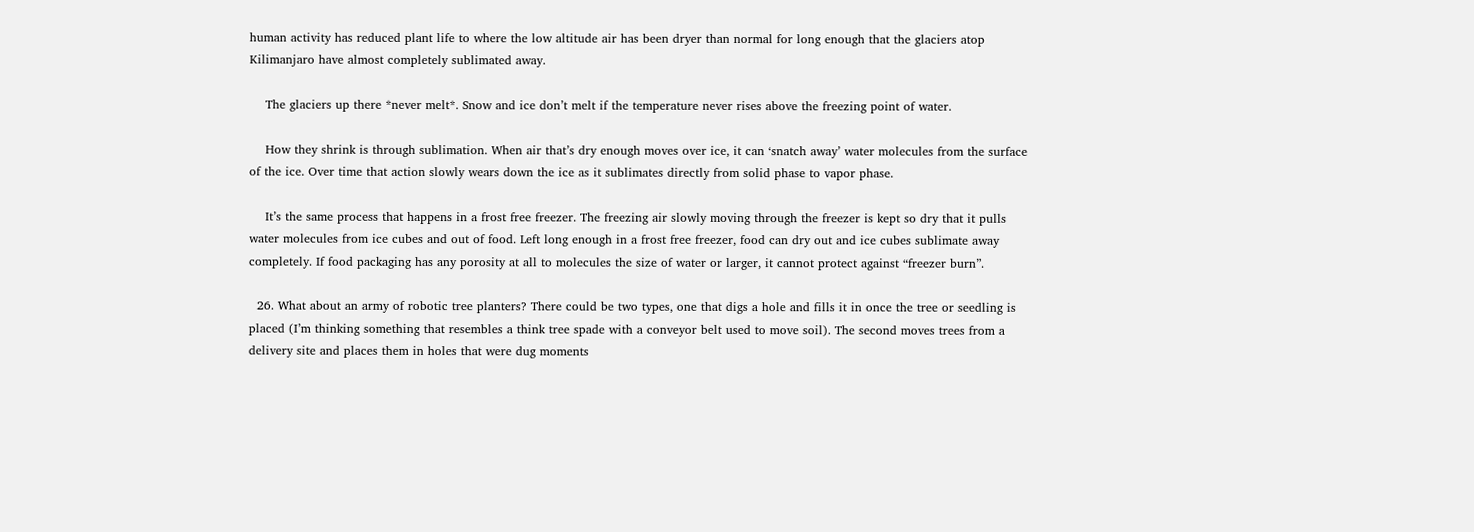human activity has reduced plant life to where the low altitude air has been dryer than normal for long enough that the glaciers atop Kilimanjaro have almost completely sublimated away.

    The glaciers up there *never melt*. Snow and ice don’t melt if the temperature never rises above the freezing point of water.

    How they shrink is through sublimation. When air that’s dry enough moves over ice, it can ‘snatch away’ water molecules from the surface of the ice. Over time that action slowly wears down the ice as it sublimates directly from solid phase to vapor phase.

    It’s the same process that happens in a frost free freezer. The freezing air slowly moving through the freezer is kept so dry that it pulls water molecules from ice cubes and out of food. Left long enough in a frost free freezer, food can dry out and ice cubes sublimate away completely. If food packaging has any porosity at all to molecules the size of water or larger, it cannot protect against “freezer burn”.

  26. What about an army of robotic tree planters? There could be two types, one that digs a hole and fills it in once the tree or seedling is placed (I’m thinking something that resembles a think tree spade with a conveyor belt used to move soil). The second moves trees from a delivery site and places them in holes that were dug moments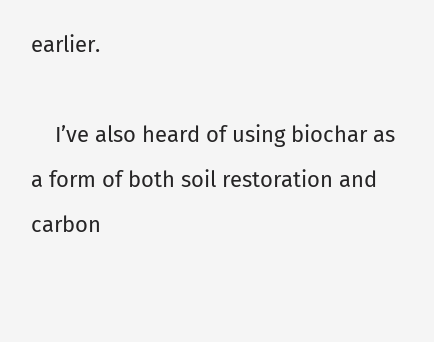earlier.

    I’ve also heard of using biochar as a form of both soil restoration and carbon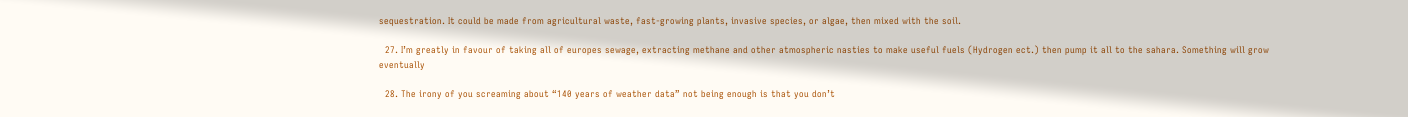sequestration. It could be made from agricultural waste, fast-growing plants, invasive species, or algae, then mixed with the soil.

  27. I’m greatly in favour of taking all of europes sewage, extracting methane and other atmospheric nasties to make useful fuels (Hydrogen ect.) then pump it all to the sahara. Something will grow eventually

  28. The irony of you screaming about “140 years of weather data” not being enough is that you don’t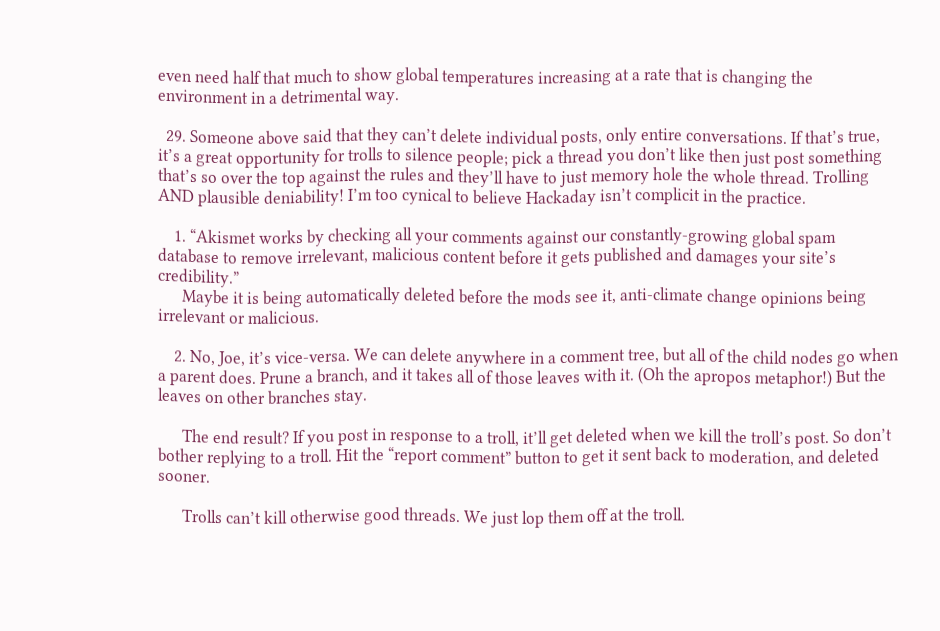even need half that much to show global temperatures increasing at a rate that is changing the environment in a detrimental way.

  29. Someone above said that they can’t delete individual posts, only entire conversations. If that’s true, it’s a great opportunity for trolls to silence people; pick a thread you don’t like then just post something that’s so over the top against the rules and they’ll have to just memory hole the whole thread. Trolling AND plausible deniability! I’m too cynical to believe Hackaday isn’t complicit in the practice.

    1. “Akismet works by checking all your comments against our constantly-growing global spam database to remove irrelevant, malicious content before it gets published and damages your site’s credibility.”
      Maybe it is being automatically deleted before the mods see it, anti-climate change opinions being irrelevant or malicious.

    2. No, Joe, it’s vice-versa. We can delete anywhere in a comment tree, but all of the child nodes go when a parent does. Prune a branch, and it takes all of those leaves with it. (Oh the apropos metaphor!) But the leaves on other branches stay.

      The end result? If you post in response to a troll, it’ll get deleted when we kill the troll’s post. So don’t bother replying to a troll. Hit the “report comment” button to get it sent back to moderation, and deleted sooner.

      Trolls can’t kill otherwise good threads. We just lop them off at the troll.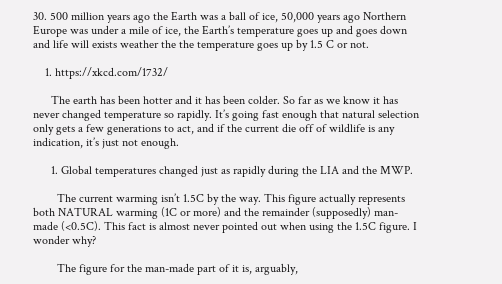30. 500 million years ago the Earth was a ball of ice, 50,000 years ago Northern Europe was under a mile of ice, the Earth’s temperature goes up and goes down and life will exists weather the the temperature goes up by 1.5 C or not.

    1. https://xkcd.com/1732/

      The earth has been hotter and it has been colder. So far as we know it has never changed temperature so rapidly. It’s going fast enough that natural selection only gets a few generations to act, and if the current die off of wildlife is any indication, it’s just not enough.

      1. Global temperatures changed just as rapidly during the LIA and the MWP.

        The current warming isn’t 1.5C by the way. This figure actually represents both NATURAL warming (1C or more) and the remainder (supposedly) man-made (<0.5C). This fact is almost never pointed out when using the 1.5C figure. I wonder why?

        The figure for the man-made part of it is, arguably,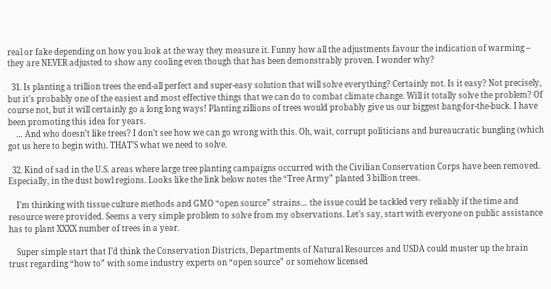real or fake depending on how you look at the way they measure it. Funny how all the adjustments favour the indication of warming – they are NEVER adjusted to show any cooling even though that has been demonstrably proven. I wonder why?

  31. Is planting a trillion trees the end-all perfect and super-easy solution that will solve everything? Certainly not. Is it easy? Not precisely, but it’s probably one of the easiest and most effective things that we can do to combat climate change. Will it totally solve the problem? Of course not, but it will certainly go a long long ways! Planting zillions of trees would probably give us our biggest bang-for-the-buck. I have been promoting this idea for years.
    … And who doesn’t like trees? I don’t see how we can go wrong with this. Oh, wait, corrupt politicians and bureaucratic bungling (which got us here to begin with). THAT’S what we need to solve.

  32. Kind of sad in the U.S. areas where large tree planting campaigns occurred with the Civilian Conservation Corps have been removed. Especially, in the dust bowl regions. Looks like the link below notes the “Tree Army” planted 3 billion trees.

    I’m thinking with tissue culture methods and GMO “open source” strains… the issue could be tackled very reliably if the time and resource were provided. Seems a very simple problem to solve from my observations. Let’s say, start with everyone on public assistance has to plant XXXX number of trees in a year.

    Super simple start that I’d think the Conservation Districts, Departments of Natural Resources and USDA could muster up the brain trust regarding “how to” with some industry experts on “open source” or somehow licensed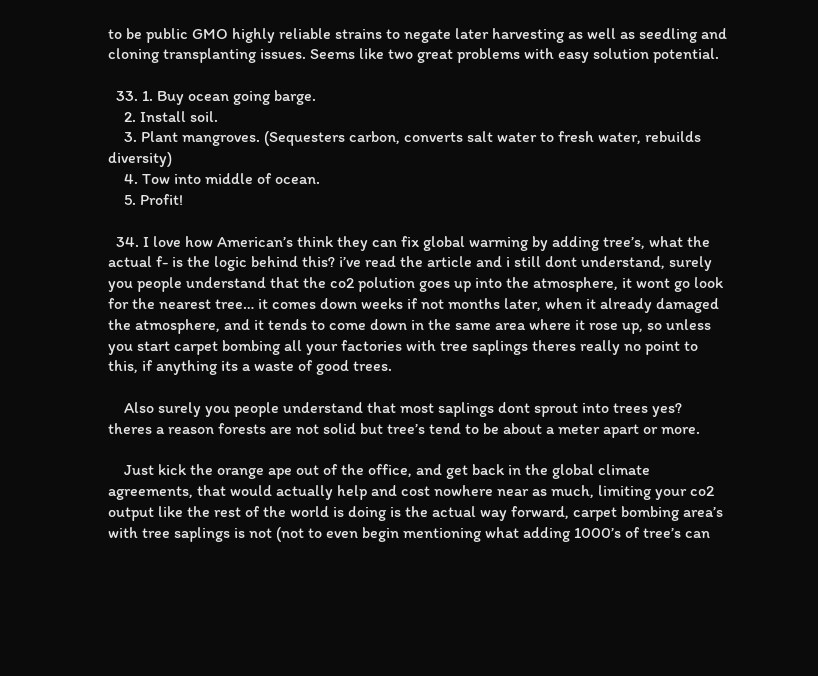to be public GMO highly reliable strains to negate later harvesting as well as seedling and cloning transplanting issues. Seems like two great problems with easy solution potential.

  33. 1. Buy ocean going barge.
    2. Install soil.
    3. Plant mangroves. (Sequesters carbon, converts salt water to fresh water, rebuilds diversity)
    4. Tow into middle of ocean.
    5. Profit!

  34. I love how American’s think they can fix global warming by adding tree’s, what the actual f- is the logic behind this? i’ve read the article and i still dont understand, surely you people understand that the co2 polution goes up into the atmosphere, it wont go look for the nearest tree… it comes down weeks if not months later, when it already damaged the atmosphere, and it tends to come down in the same area where it rose up, so unless you start carpet bombing all your factories with tree saplings theres really no point to this, if anything its a waste of good trees.

    Also surely you people understand that most saplings dont sprout into trees yes? theres a reason forests are not solid but tree’s tend to be about a meter apart or more.

    Just kick the orange ape out of the office, and get back in the global climate agreements, that would actually help and cost nowhere near as much, limiting your co2 output like the rest of the world is doing is the actual way forward, carpet bombing area’s with tree saplings is not (not to even begin mentioning what adding 1000’s of tree’s can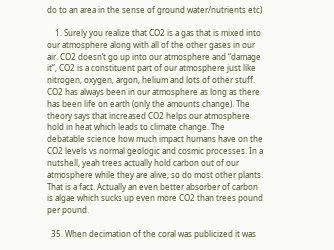do to an area in the sense of ground water/nutrients etc)

    1. Surely you realize that CO2 is a gas that is mixed into our atmosphere along with all of the other gases in our air. CO2 doesn’t go up into our atmosphere and “damage it”, CO2 is a constituent part of our atmosphere just like nitrogen, oxygen, argon, helium and lots of other stuff. CO2 has always been in our atmosphere as long as there has been life on earth (only the amounts change). The theory says that increased CO2 helps our atmosphere hold in heat which leads to climate change. The debatable science how much impact humans have on the CO2 levels vs normal geologic and cosmic processes. In a nutshell, yeah trees actually hold carbon out of our atmosphere while they are alive, so do most other plants. That is a fact. Actually an even better absorber of carbon is algae which sucks up even more CO2 than trees pound per pound.

  35. When decimation of the coral was publicized it was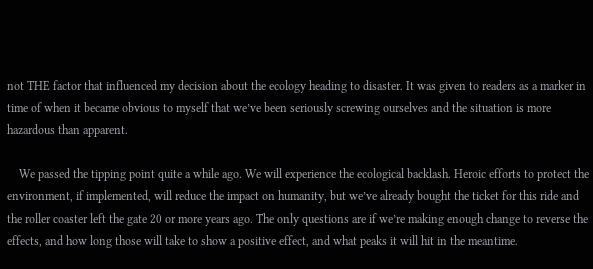not THE factor that influenced my decision about the ecology heading to disaster. It was given to readers as a marker in time of when it became obvious to myself that we’ve been seriously screwing ourselves and the situation is more hazardous than apparent.

    We passed the tipping point quite a while ago. We will experience the ecological backlash. Heroic efforts to protect the environment, if implemented, will reduce the impact on humanity, but we’ve already bought the ticket for this ride and the roller coaster left the gate 20 or more years ago. The only questions are if we’re making enough change to reverse the effects, and how long those will take to show a positive effect, and what peaks it will hit in the meantime.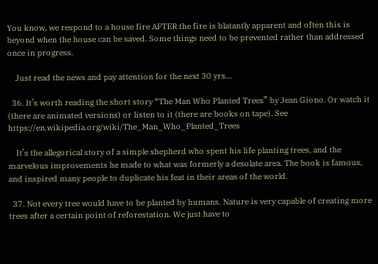You know, we respond to a house fire AFTER the fire is blatantly apparent and often this is beyond when the house can be saved. Some things need to be prevented rather than addressed once in progress.

    Just read the news and pay attention for the next 30 yrs…

  36. It’s worth reading the short story “The Man Who Planted Trees” by Jean Giono. Or watch it (there are animated versions) or listen to it (there are books on tape). See https://en.wikipedia.org/wiki/The_Man_Who_Planted_Trees

    It’s the allegorical story of a simple shepherd who spent his life planting trees, and the marvelous improvements he made to what was formerly a desolate area. The book is famous, and inspired many people to duplicate his feat in their areas of the world.

  37. Not every tree would have to be planted by humans. Nature is very capable of creating more trees after a certain point of reforestation. We just have to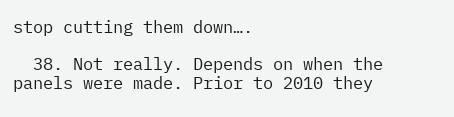stop cutting them down….

  38. Not really. Depends on when the panels were made. Prior to 2010 they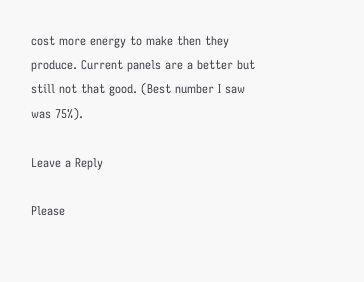cost more energy to make then they produce. Current panels are a better but still not that good. (Best number I saw was 75%).

Leave a Reply

Please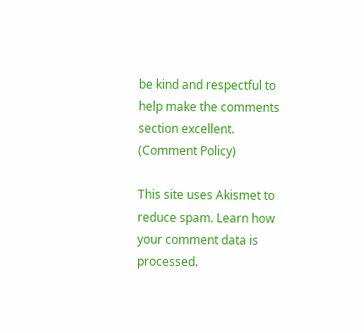be kind and respectful to help make the comments section excellent. (Comment Policy)

This site uses Akismet to reduce spam. Learn how your comment data is processed.